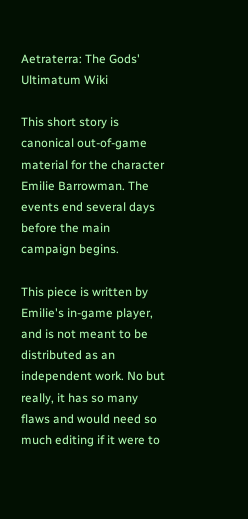Aetraterra: The Gods' Ultimatum Wiki

This short story is canonical out-of-game material for the character Emilie Barrowman. The events end several days before the main campaign begins.

This piece is written by Emilie's in-game player, and is not meant to be distributed as an independent work. No but really, it has so many flaws and would need so much editing if it were to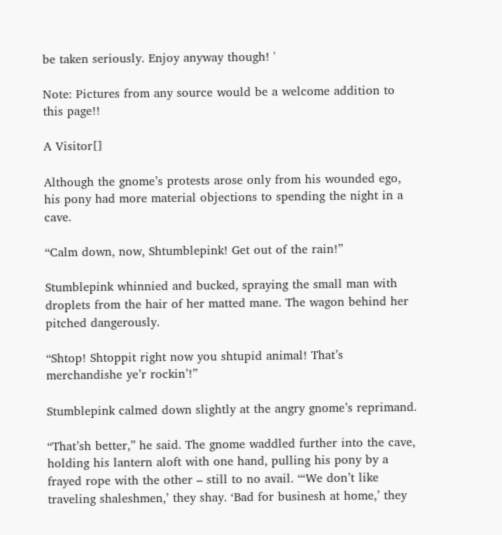be taken seriously. Enjoy anyway though! '

Note: Pictures from any source would be a welcome addition to this page!!

A Visitor[]

Although the gnome’s protests arose only from his wounded ego, his pony had more material objections to spending the night in a cave.

“Calm down, now, Shtumblepink! Get out of the rain!”

Stumblepink whinnied and bucked, spraying the small man with droplets from the hair of her matted mane. The wagon behind her pitched dangerously.

“Shtop! Shtoppit right now you shtupid animal! That’s merchandishe ye’r rockin’!”

Stumblepink calmed down slightly at the angry gnome’s reprimand.

“That’sh better,” he said. The gnome waddled further into the cave, holding his lantern aloft with one hand, pulling his pony by a frayed rope with the other – still to no avail. “‘We don’t like traveling shaleshmen,’ they shay. ‘Bad for businesh at home,’ they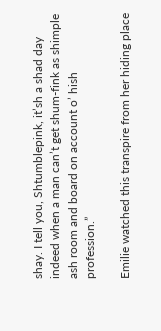shay. I tell you, Shtumblepink, it’sh a shad day indeed when a man can’t get shum-fink as shimple ash room and board on account o’ hish profession.”

Emilie watched this transpire from her hiding place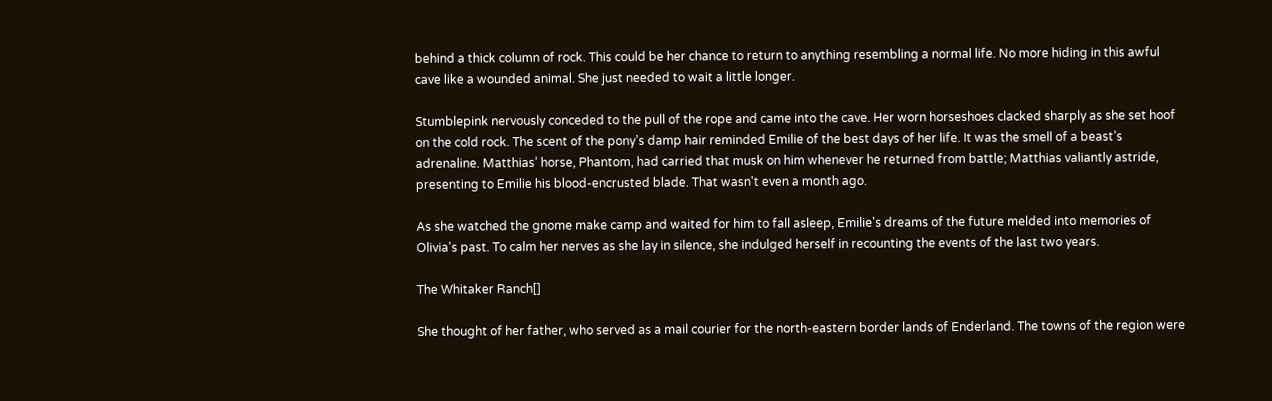behind a thick column of rock. This could be her chance to return to anything resembling a normal life. No more hiding in this awful cave like a wounded animal. She just needed to wait a little longer.

Stumblepink nervously conceded to the pull of the rope and came into the cave. Her worn horseshoes clacked sharply as she set hoof on the cold rock. The scent of the pony’s damp hair reminded Emilie of the best days of her life. It was the smell of a beast’s adrenaline. Matthias’ horse, Phantom, had carried that musk on him whenever he returned from battle; Matthias valiantly astride, presenting to Emilie his blood-encrusted blade. That wasn't even a month ago.

As she watched the gnome make camp and waited for him to fall asleep, Emilie's dreams of the future melded into memories of Olivia's past. To calm her nerves as she lay in silence, she indulged herself in recounting the events of the last two years.

The Whitaker Ranch[]

She thought of her father, who served as a mail courier for the north-eastern border lands of Enderland. The towns of the region were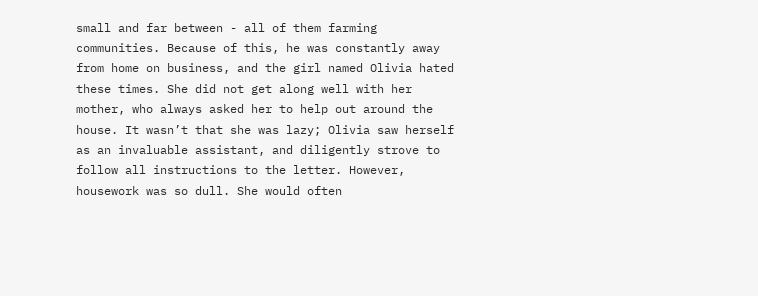small and far between - all of them farming communities. Because of this, he was constantly away from home on business, and the girl named Olivia hated these times. She did not get along well with her mother, who always asked her to help out around the house. It wasn’t that she was lazy; Olivia saw herself as an invaluable assistant, and diligently strove to follow all instructions to the letter. However, housework was so dull. She would often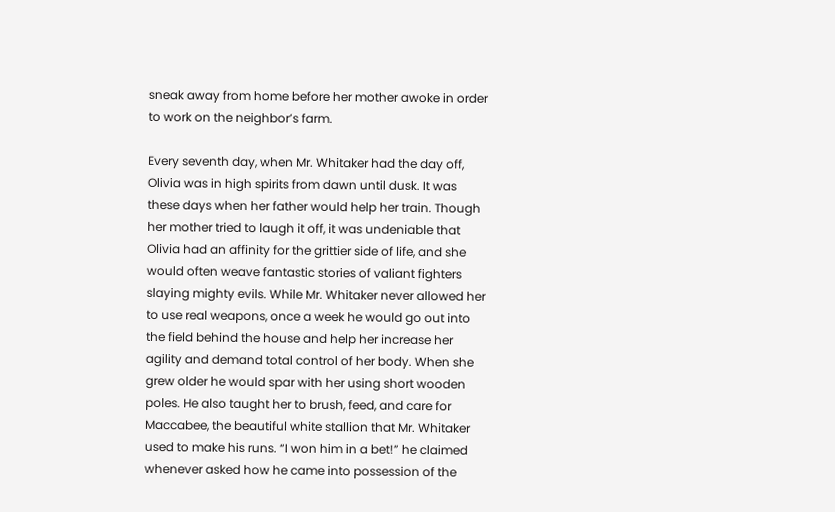sneak away from home before her mother awoke in order to work on the neighbor’s farm.

Every seventh day, when Mr. Whitaker had the day off, Olivia was in high spirits from dawn until dusk. It was these days when her father would help her train. Though her mother tried to laugh it off, it was undeniable that Olivia had an affinity for the grittier side of life, and she would often weave fantastic stories of valiant fighters slaying mighty evils. While Mr. Whitaker never allowed her to use real weapons, once a week he would go out into the field behind the house and help her increase her agility and demand total control of her body. When she grew older he would spar with her using short wooden poles. He also taught her to brush, feed, and care for Maccabee, the beautiful white stallion that Mr. Whitaker used to make his runs. “I won him in a bet!” he claimed whenever asked how he came into possession of the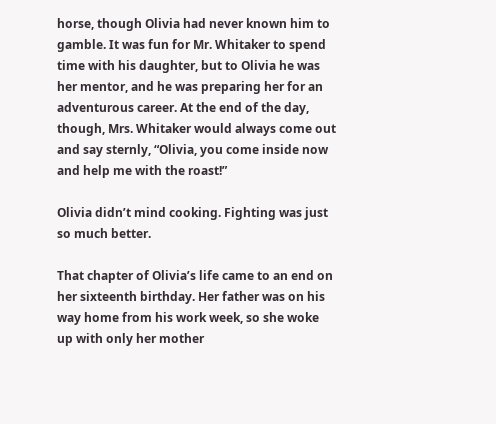horse, though Olivia had never known him to gamble. It was fun for Mr. Whitaker to spend time with his daughter, but to Olivia he was her mentor, and he was preparing her for an adventurous career. At the end of the day, though, Mrs. Whitaker would always come out and say sternly, “Olivia, you come inside now and help me with the roast!”

Olivia didn’t mind cooking. Fighting was just so much better.

That chapter of Olivia’s life came to an end on her sixteenth birthday. Her father was on his way home from his work week, so she woke up with only her mother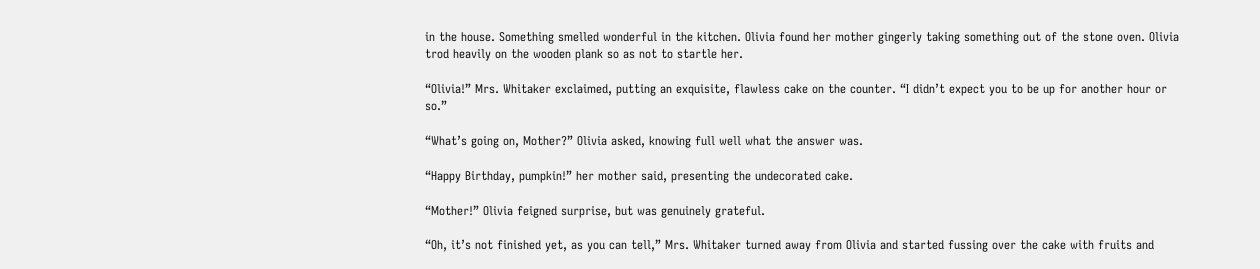in the house. Something smelled wonderful in the kitchen. Olivia found her mother gingerly taking something out of the stone oven. Olivia trod heavily on the wooden plank so as not to startle her.

“Olivia!” Mrs. Whitaker exclaimed, putting an exquisite, flawless cake on the counter. “I didn’t expect you to be up for another hour or so.”

“What’s going on, Mother?” Olivia asked, knowing full well what the answer was.

“Happy Birthday, pumpkin!” her mother said, presenting the undecorated cake.

“Mother!” Olivia feigned surprise, but was genuinely grateful.

“Oh, it’s not finished yet, as you can tell,” Mrs. Whitaker turned away from Olivia and started fussing over the cake with fruits and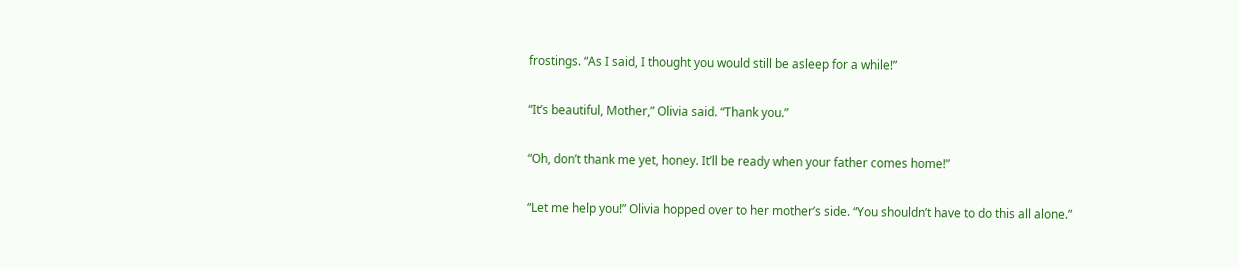frostings. “As I said, I thought you would still be asleep for a while!”

“It’s beautiful, Mother,” Olivia said. “Thank you.”

“Oh, don’t thank me yet, honey. It’ll be ready when your father comes home!”

“Let me help you!” Olivia hopped over to her mother’s side. “You shouldn’t have to do this all alone.”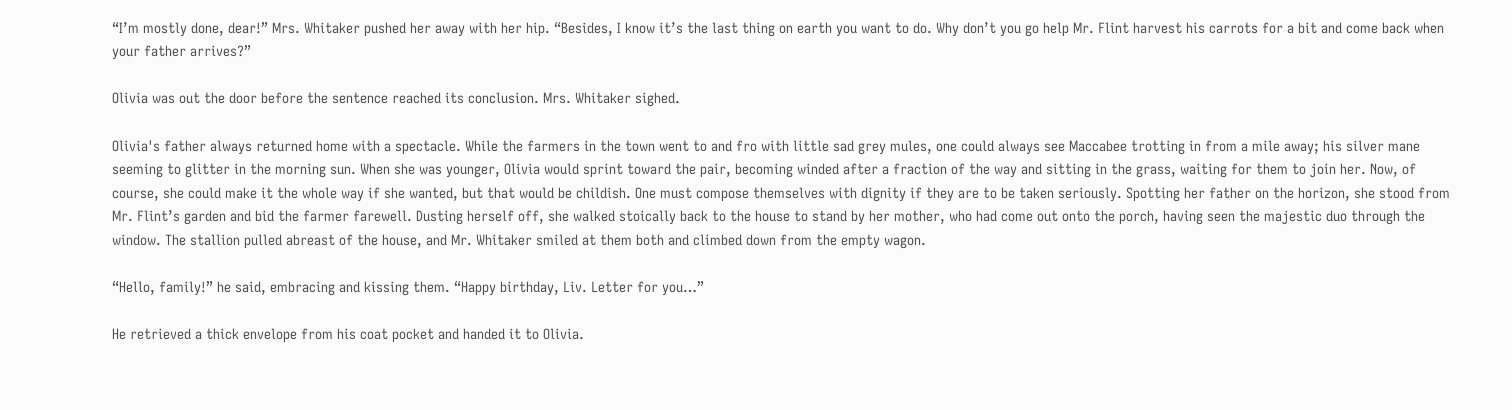“I’m mostly done, dear!” Mrs. Whitaker pushed her away with her hip. “Besides, I know it’s the last thing on earth you want to do. Why don’t you go help Mr. Flint harvest his carrots for a bit and come back when your father arrives?”

Olivia was out the door before the sentence reached its conclusion. Mrs. Whitaker sighed.

Olivia's father always returned home with a spectacle. While the farmers in the town went to and fro with little sad grey mules, one could always see Maccabee trotting in from a mile away; his silver mane seeming to glitter in the morning sun. When she was younger, Olivia would sprint toward the pair, becoming winded after a fraction of the way and sitting in the grass, waiting for them to join her. Now, of course, she could make it the whole way if she wanted, but that would be childish. One must compose themselves with dignity if they are to be taken seriously. Spotting her father on the horizon, she stood from Mr. Flint’s garden and bid the farmer farewell. Dusting herself off, she walked stoically back to the house to stand by her mother, who had come out onto the porch, having seen the majestic duo through the window. The stallion pulled abreast of the house, and Mr. Whitaker smiled at them both and climbed down from the empty wagon.

“Hello, family!” he said, embracing and kissing them. “Happy birthday, Liv. Letter for you…”

He retrieved a thick envelope from his coat pocket and handed it to Olivia.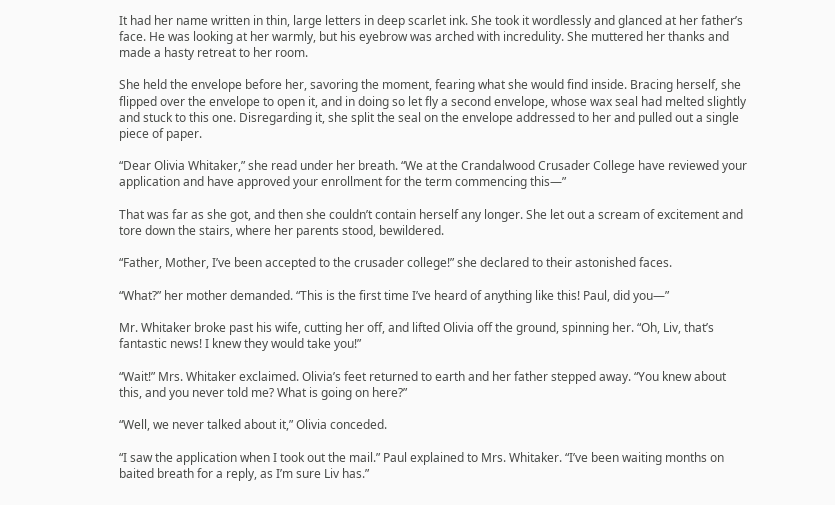It had her name written in thin, large letters in deep scarlet ink. She took it wordlessly and glanced at her father’s face. He was looking at her warmly, but his eyebrow was arched with incredulity. She muttered her thanks and made a hasty retreat to her room.

She held the envelope before her, savoring the moment, fearing what she would find inside. Bracing herself, she flipped over the envelope to open it, and in doing so let fly a second envelope, whose wax seal had melted slightly and stuck to this one. Disregarding it, she split the seal on the envelope addressed to her and pulled out a single piece of paper.

“Dear Olivia Whitaker,” she read under her breath. “We at the Crandalwood Crusader College have reviewed your application and have approved your enrollment for the term commencing this—”

That was far as she got, and then she couldn’t contain herself any longer. She let out a scream of excitement and tore down the stairs, where her parents stood, bewildered.

“Father, Mother, I’ve been accepted to the crusader college!” she declared to their astonished faces.

“What?” her mother demanded. “This is the first time I’ve heard of anything like this! Paul, did you—”

Mr. Whitaker broke past his wife, cutting her off, and lifted Olivia off the ground, spinning her. “Oh, Liv, that’s fantastic news! I knew they would take you!”

“Wait!” Mrs. Whitaker exclaimed. Olivia’s feet returned to earth and her father stepped away. “You knew about this, and you never told me? What is going on here?”

“Well, we never talked about it,” Olivia conceded.

“I saw the application when I took out the mail.” Paul explained to Mrs. Whitaker. “I’ve been waiting months on baited breath for a reply, as I’m sure Liv has.”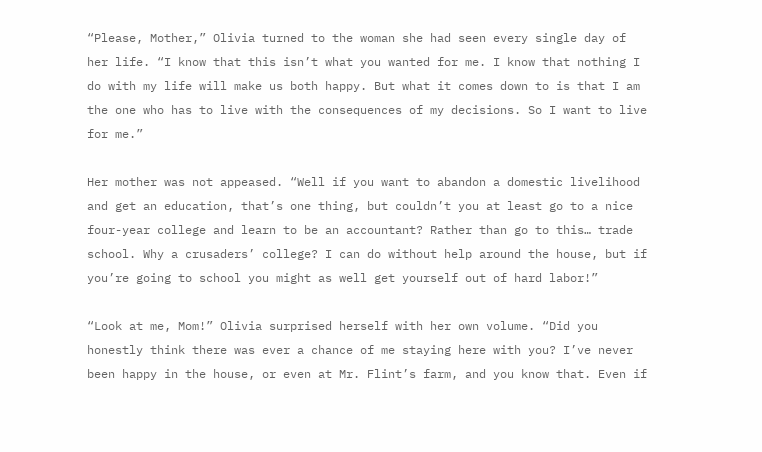“Please, Mother,” Olivia turned to the woman she had seen every single day of her life. “I know that this isn’t what you wanted for me. I know that nothing I do with my life will make us both happy. But what it comes down to is that I am the one who has to live with the consequences of my decisions. So I want to live for me.”

Her mother was not appeased. “Well if you want to abandon a domestic livelihood and get an education, that’s one thing, but couldn’t you at least go to a nice four-year college and learn to be an accountant? Rather than go to this… trade school. Why a crusaders’ college? I can do without help around the house, but if you’re going to school you might as well get yourself out of hard labor!”

“Look at me, Mom!” Olivia surprised herself with her own volume. “Did you honestly think there was ever a chance of me staying here with you? I’ve never been happy in the house, or even at Mr. Flint’s farm, and you know that. Even if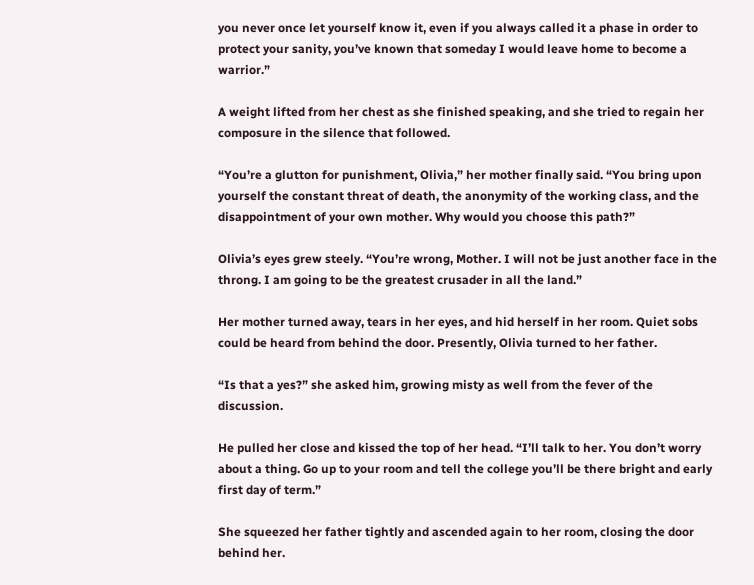you never once let yourself know it, even if you always called it a phase in order to protect your sanity, you’ve known that someday I would leave home to become a warrior.”

A weight lifted from her chest as she finished speaking, and she tried to regain her composure in the silence that followed.

“You’re a glutton for punishment, Olivia,” her mother finally said. “You bring upon yourself the constant threat of death, the anonymity of the working class, and the disappointment of your own mother. Why would you choose this path?”

Olivia’s eyes grew steely. “You’re wrong, Mother. I will not be just another face in the throng. I am going to be the greatest crusader in all the land.”

Her mother turned away, tears in her eyes, and hid herself in her room. Quiet sobs could be heard from behind the door. Presently, Olivia turned to her father.

“Is that a yes?” she asked him, growing misty as well from the fever of the discussion.

He pulled her close and kissed the top of her head. “I’ll talk to her. You don’t worry about a thing. Go up to your room and tell the college you’ll be there bright and early first day of term.”

She squeezed her father tightly and ascended again to her room, closing the door behind her.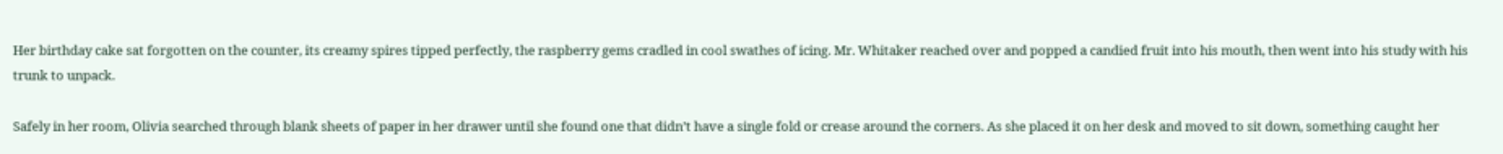Her birthday cake sat forgotten on the counter, its creamy spires tipped perfectly, the raspberry gems cradled in cool swathes of icing. Mr. Whitaker reached over and popped a candied fruit into his mouth, then went into his study with his trunk to unpack.

Safely in her room, Olivia searched through blank sheets of paper in her drawer until she found one that didn’t have a single fold or crease around the corners. As she placed it on her desk and moved to sit down, something caught her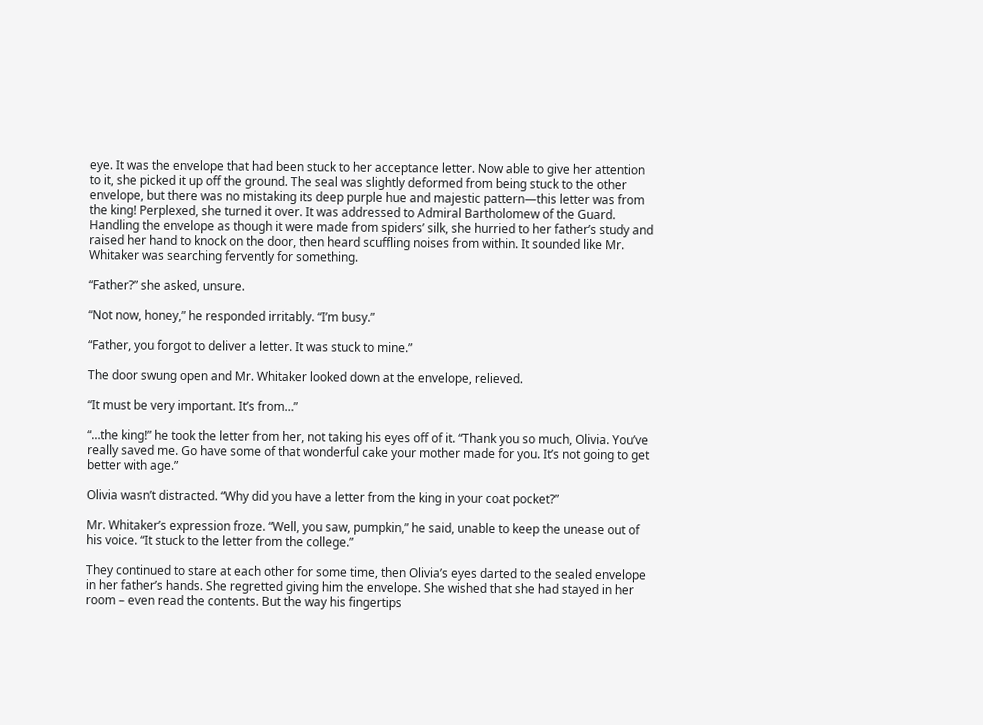eye. It was the envelope that had been stuck to her acceptance letter. Now able to give her attention to it, she picked it up off the ground. The seal was slightly deformed from being stuck to the other envelope, but there was no mistaking its deep purple hue and majestic pattern—this letter was from the king! Perplexed, she turned it over. It was addressed to Admiral Bartholomew of the Guard. Handling the envelope as though it were made from spiders’ silk, she hurried to her father’s study and raised her hand to knock on the door, then heard scuffling noises from within. It sounded like Mr. Whitaker was searching fervently for something.

“Father?” she asked, unsure.

“Not now, honey,” he responded irritably. “I’m busy.”

“Father, you forgot to deliver a letter. It was stuck to mine.”

The door swung open and Mr. Whitaker looked down at the envelope, relieved.

“It must be very important. It’s from…”

“…the king!” he took the letter from her, not taking his eyes off of it. “Thank you so much, Olivia. You’ve really saved me. Go have some of that wonderful cake your mother made for you. It’s not going to get better with age.”

Olivia wasn’t distracted. “Why did you have a letter from the king in your coat pocket?”

Mr. Whitaker’s expression froze. “Well, you saw, pumpkin,” he said, unable to keep the unease out of his voice. “It stuck to the letter from the college.”

They continued to stare at each other for some time, then Olivia’s eyes darted to the sealed envelope in her father’s hands. She regretted giving him the envelope. She wished that she had stayed in her room – even read the contents. But the way his fingertips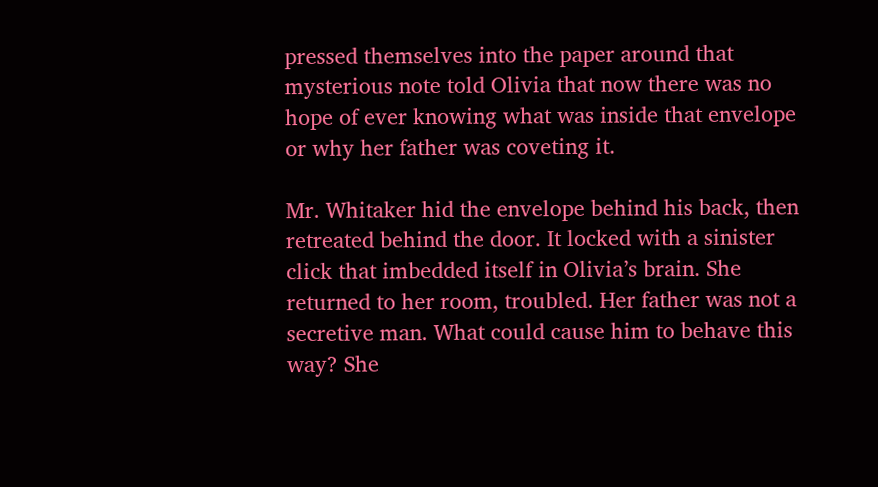pressed themselves into the paper around that mysterious note told Olivia that now there was no hope of ever knowing what was inside that envelope or why her father was coveting it.

Mr. Whitaker hid the envelope behind his back, then retreated behind the door. It locked with a sinister click that imbedded itself in Olivia’s brain. She returned to her room, troubled. Her father was not a secretive man. What could cause him to behave this way? She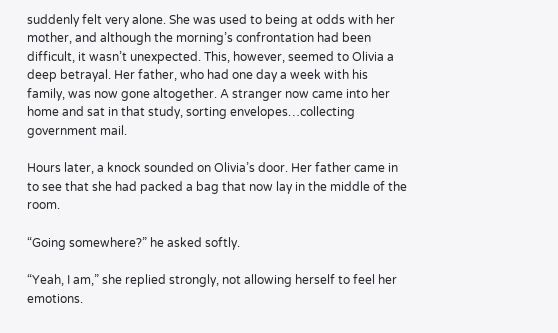suddenly felt very alone. She was used to being at odds with her mother, and although the morning’s confrontation had been difficult, it wasn’t unexpected. This, however, seemed to Olivia a deep betrayal. Her father, who had one day a week with his family, was now gone altogether. A stranger now came into her home and sat in that study, sorting envelopes…collecting government mail.

Hours later, a knock sounded on Olivia’s door. Her father came in to see that she had packed a bag that now lay in the middle of the room.

“Going somewhere?” he asked softly.

“Yeah, I am,” she replied strongly, not allowing herself to feel her emotions.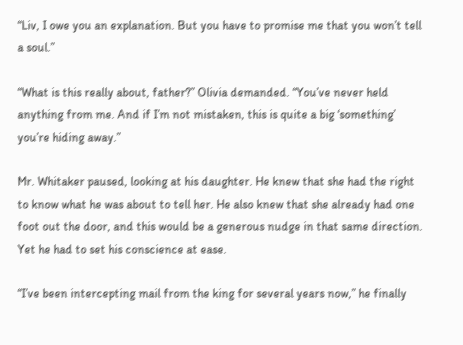“Liv, I owe you an explanation. But you have to promise me that you won’t tell a soul.”

“What is this really about, father?” Olivia demanded. “You’ve never held anything from me. And if I’m not mistaken, this is quite a big ‘something’ you’re hiding away.”

Mr. Whitaker paused, looking at his daughter. He knew that she had the right to know what he was about to tell her. He also knew that she already had one foot out the door, and this would be a generous nudge in that same direction. Yet he had to set his conscience at ease.

“I’ve been intercepting mail from the king for several years now,” he finally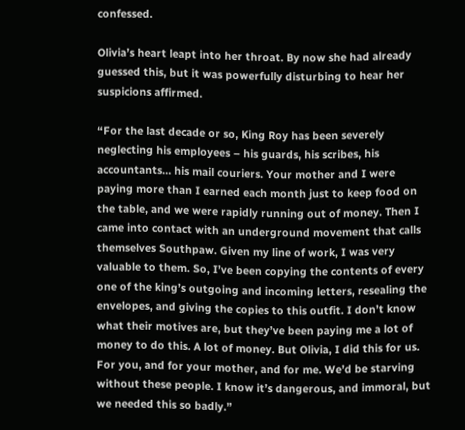confessed.

Olivia’s heart leapt into her throat. By now she had already guessed this, but it was powerfully disturbing to hear her suspicions affirmed.

“For the last decade or so, King Roy has been severely neglecting his employees – his guards, his scribes, his accountants… his mail couriers. Your mother and I were paying more than I earned each month just to keep food on the table, and we were rapidly running out of money. Then I came into contact with an underground movement that calls themselves Southpaw. Given my line of work, I was very valuable to them. So, I’ve been copying the contents of every one of the king’s outgoing and incoming letters, resealing the envelopes, and giving the copies to this outfit. I don’t know what their motives are, but they’ve been paying me a lot of money to do this. A lot of money. But Olivia, I did this for us. For you, and for your mother, and for me. We’d be starving without these people. I know it’s dangerous, and immoral, but we needed this so badly.”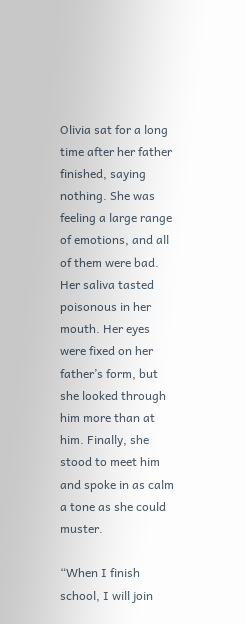Olivia sat for a long time after her father finished, saying nothing. She was feeling a large range of emotions, and all of them were bad. Her saliva tasted poisonous in her mouth. Her eyes were fixed on her father’s form, but she looked through him more than at him. Finally, she stood to meet him and spoke in as calm a tone as she could muster.

“When I finish school, I will join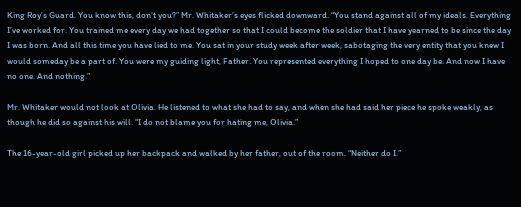King Roy’s Guard. You know this, don’t you?” Mr. Whitaker’s eyes flicked downward. “You stand against all of my ideals. Everything I’ve worked for. You trained me every day we had together so that I could become the soldier that I have yearned to be since the day I was born. And all this time you have lied to me. You sat in your study week after week, sabotaging the very entity that you knew I would someday be a part of. You were my guiding light, Father. You represented everything I hoped to one day be. And now I have no one. And nothing.”

Mr. Whitaker would not look at Olivia. He listened to what she had to say, and when she had said her piece he spoke weakly, as though he did so against his will. “I do not blame you for hating me, Olivia.”

The 16-year-old girl picked up her backpack and walked by her father, out of the room. “Neither do I.”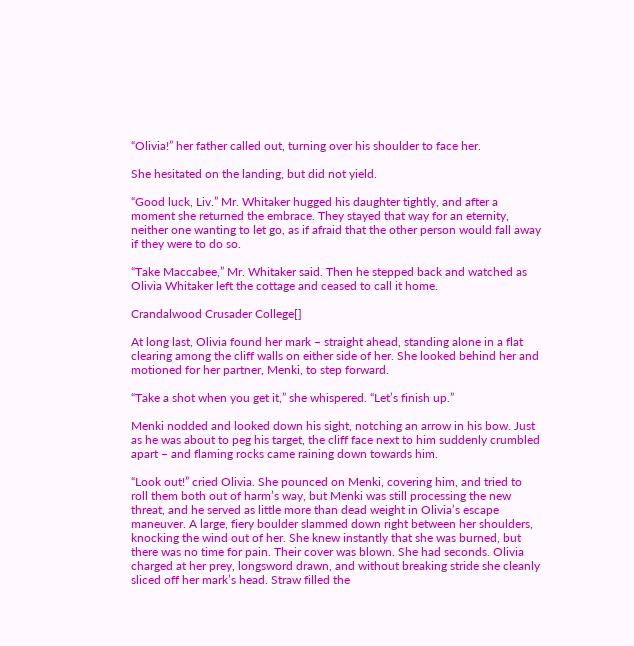“Olivia!” her father called out, turning over his shoulder to face her.

She hesitated on the landing, but did not yield.

“Good luck, Liv.” Mr. Whitaker hugged his daughter tightly, and after a moment she returned the embrace. They stayed that way for an eternity, neither one wanting to let go, as if afraid that the other person would fall away if they were to do so.

“Take Maccabee,” Mr. Whitaker said. Then he stepped back and watched as Olivia Whitaker left the cottage and ceased to call it home.

Crandalwood Crusader College[]

At long last, Olivia found her mark – straight ahead, standing alone in a flat clearing among the cliff walls on either side of her. She looked behind her and motioned for her partner, Menki, to step forward.

“Take a shot when you get it,” she whispered. “Let’s finish up.”

Menki nodded and looked down his sight, notching an arrow in his bow. Just as he was about to peg his target, the cliff face next to him suddenly crumbled apart – and flaming rocks came raining down towards him.

“Look out!” cried Olivia. She pounced on Menki, covering him, and tried to roll them both out of harm’s way, but Menki was still processing the new threat, and he served as little more than dead weight in Olivia’s escape maneuver. A large, fiery boulder slammed down right between her shoulders, knocking the wind out of her. She knew instantly that she was burned, but there was no time for pain. Their cover was blown. She had seconds. Olivia charged at her prey, longsword drawn, and without breaking stride she cleanly sliced off her mark’s head. Straw filled the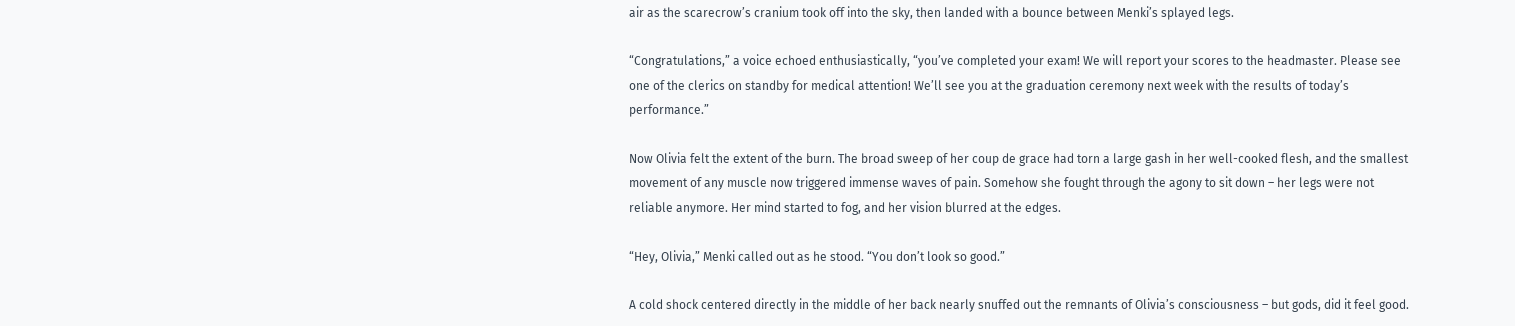air as the scarecrow’s cranium took off into the sky, then landed with a bounce between Menki’s splayed legs.

“Congratulations,” a voice echoed enthusiastically, “you’ve completed your exam! We will report your scores to the headmaster. Please see one of the clerics on standby for medical attention! We’ll see you at the graduation ceremony next week with the results of today’s performance.”

Now Olivia felt the extent of the burn. The broad sweep of her coup de grace had torn a large gash in her well-cooked flesh, and the smallest movement of any muscle now triggered immense waves of pain. Somehow she fought through the agony to sit down – her legs were not reliable anymore. Her mind started to fog, and her vision blurred at the edges.

“Hey, Olivia,” Menki called out as he stood. “You don’t look so good.”

A cold shock centered directly in the middle of her back nearly snuffed out the remnants of Olivia’s consciousness – but gods, did it feel good.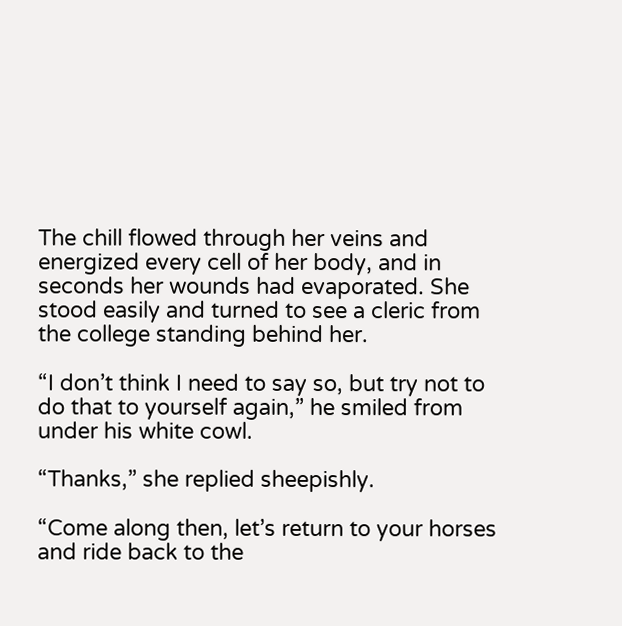The chill flowed through her veins and energized every cell of her body, and in seconds her wounds had evaporated. She stood easily and turned to see a cleric from the college standing behind her.

“I don’t think I need to say so, but try not to do that to yourself again,” he smiled from under his white cowl.

“Thanks,” she replied sheepishly.

“Come along then, let’s return to your horses and ride back to the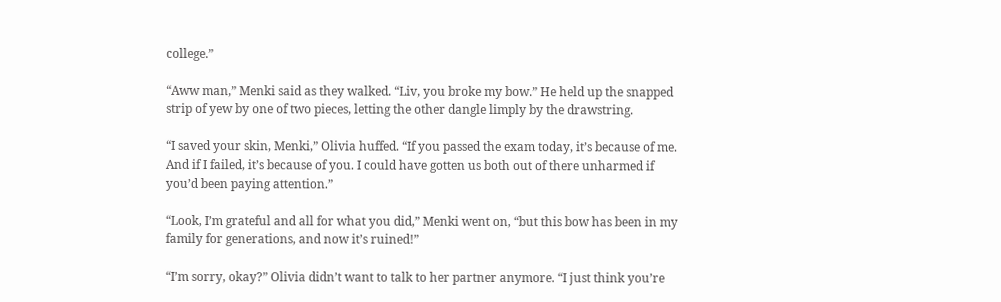college.”

“Aww man,” Menki said as they walked. “Liv, you broke my bow.” He held up the snapped strip of yew by one of two pieces, letting the other dangle limply by the drawstring.

“I saved your skin, Menki,” Olivia huffed. “If you passed the exam today, it’s because of me. And if I failed, it’s because of you. I could have gotten us both out of there unharmed if you’d been paying attention.”

“Look, I’m grateful and all for what you did,” Menki went on, “but this bow has been in my family for generations, and now it’s ruined!”

“I’m sorry, okay?” Olivia didn’t want to talk to her partner anymore. “I just think you’re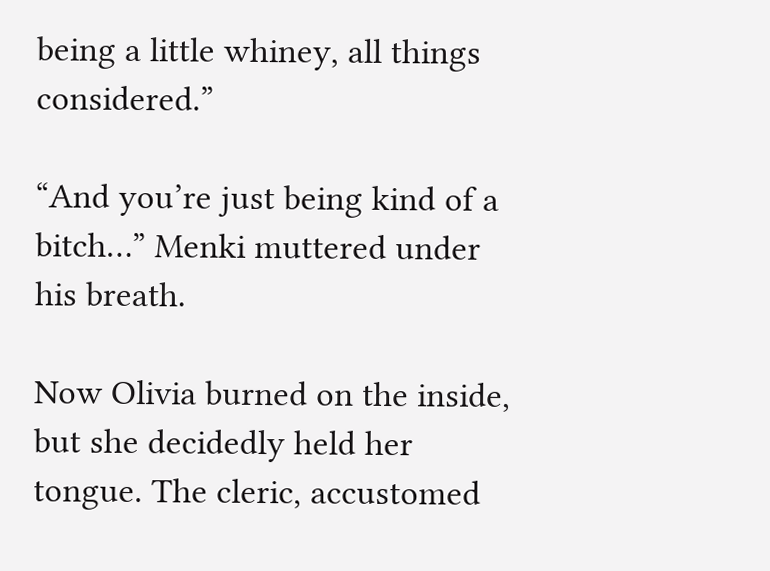being a little whiney, all things considered.”

“And you’re just being kind of a bitch…” Menki muttered under his breath.

Now Olivia burned on the inside, but she decidedly held her tongue. The cleric, accustomed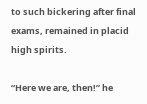to such bickering after final exams, remained in placid high spirits.

“Here we are, then!” he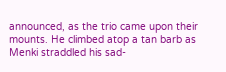announced, as the trio came upon their mounts. He climbed atop a tan barb as Menki straddled his sad-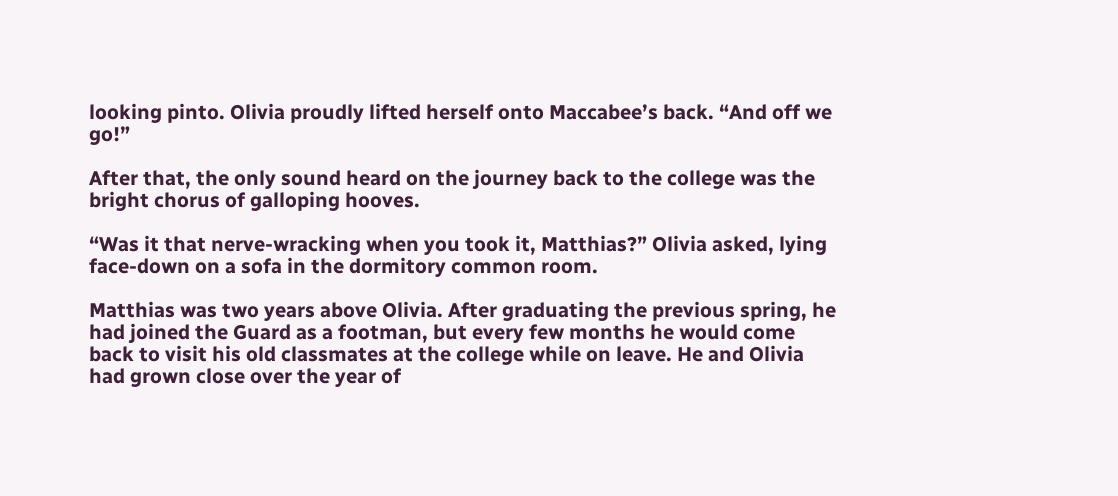looking pinto. Olivia proudly lifted herself onto Maccabee’s back. “And off we go!”

After that, the only sound heard on the journey back to the college was the bright chorus of galloping hooves.

“Was it that nerve-wracking when you took it, Matthias?” Olivia asked, lying face-down on a sofa in the dormitory common room.

Matthias was two years above Olivia. After graduating the previous spring, he had joined the Guard as a footman, but every few months he would come back to visit his old classmates at the college while on leave. He and Olivia had grown close over the year of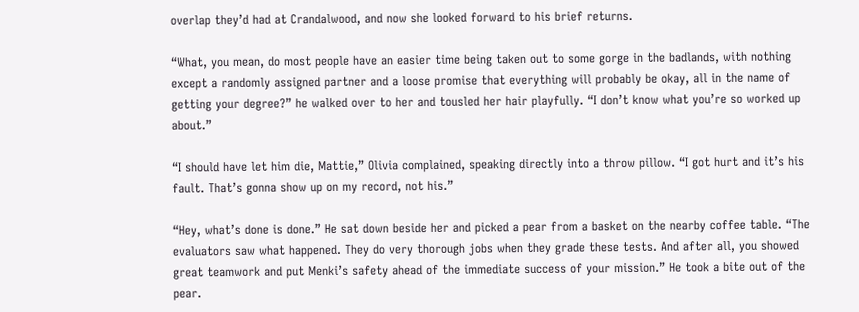overlap they’d had at Crandalwood, and now she looked forward to his brief returns.

“What, you mean, do most people have an easier time being taken out to some gorge in the badlands, with nothing except a randomly assigned partner and a loose promise that everything will probably be okay, all in the name of getting your degree?” he walked over to her and tousled her hair playfully. “I don’t know what you’re so worked up about.”

“I should have let him die, Mattie,” Olivia complained, speaking directly into a throw pillow. “I got hurt and it’s his fault. That’s gonna show up on my record, not his.”

“Hey, what’s done is done.” He sat down beside her and picked a pear from a basket on the nearby coffee table. “The evaluators saw what happened. They do very thorough jobs when they grade these tests. And after all, you showed great teamwork and put Menki’s safety ahead of the immediate success of your mission.” He took a bite out of the pear.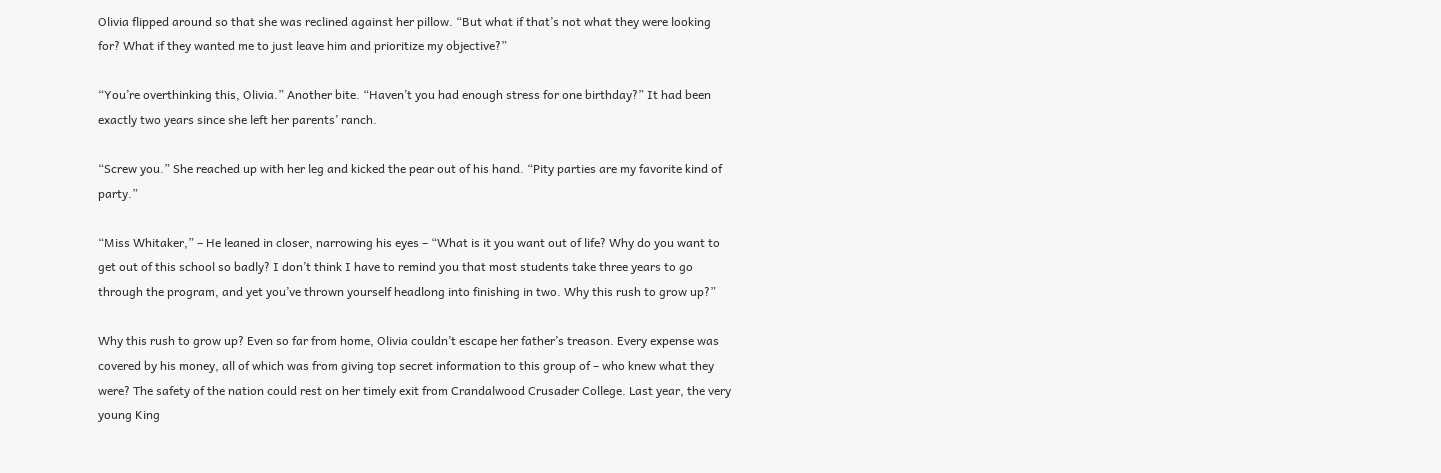Olivia flipped around so that she was reclined against her pillow. “But what if that’s not what they were looking for? What if they wanted me to just leave him and prioritize my objective?”

“You’re overthinking this, Olivia.” Another bite. “Haven’t you had enough stress for one birthday?” It had been exactly two years since she left her parents’ ranch.

“Screw you.” She reached up with her leg and kicked the pear out of his hand. “Pity parties are my favorite kind of party.”

“Miss Whitaker,” – He leaned in closer, narrowing his eyes – “What is it you want out of life? Why do you want to get out of this school so badly? I don’t think I have to remind you that most students take three years to go through the program, and yet you’ve thrown yourself headlong into finishing in two. Why this rush to grow up?”

Why this rush to grow up? Even so far from home, Olivia couldn’t escape her father’s treason. Every expense was covered by his money, all of which was from giving top secret information to this group of – who knew what they were? The safety of the nation could rest on her timely exit from Crandalwood Crusader College. Last year, the very young King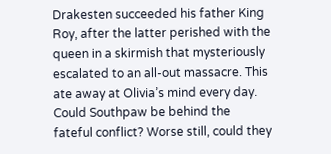Drakesten succeeded his father King Roy, after the latter perished with the queen in a skirmish that mysteriously escalated to an all-out massacre. This ate away at Olivia’s mind every day. Could Southpaw be behind the fateful conflict? Worse still, could they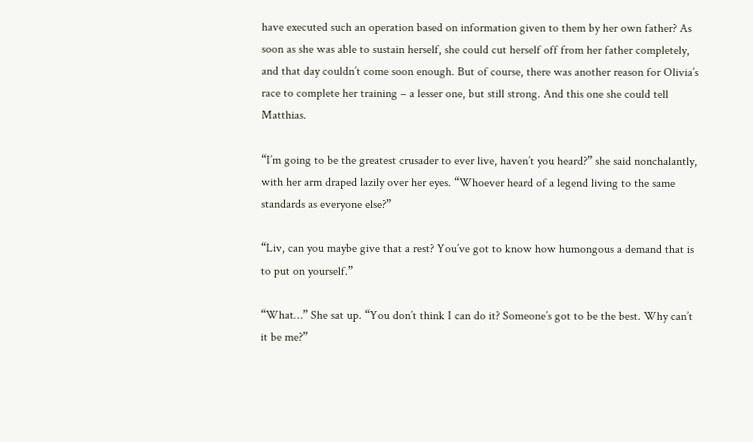have executed such an operation based on information given to them by her own father? As soon as she was able to sustain herself, she could cut herself off from her father completely, and that day couldn’t come soon enough. But of course, there was another reason for Olivia’s race to complete her training – a lesser one, but still strong. And this one she could tell Matthias.

“I’m going to be the greatest crusader to ever live, haven’t you heard?” she said nonchalantly, with her arm draped lazily over her eyes. “Whoever heard of a legend living to the same standards as everyone else?”

“Liv, can you maybe give that a rest? You’ve got to know how humongous a demand that is to put on yourself.”

“What…” She sat up. “You don’t think I can do it? Someone’s got to be the best. Why can’t it be me?”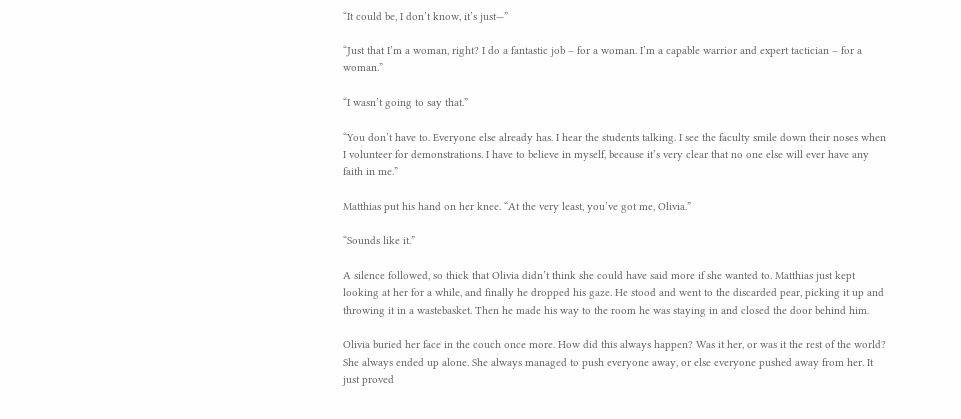“It could be, I don’t know, it’s just—”

“Just that I’m a woman, right? I do a fantastic job – for a woman. I’m a capable warrior and expert tactician – for a woman.”

“I wasn’t going to say that.”

“You don’t have to. Everyone else already has. I hear the students talking. I see the faculty smile down their noses when I volunteer for demonstrations. I have to believe in myself, because it’s very clear that no one else will ever have any faith in me.”

Matthias put his hand on her knee. “At the very least, you’ve got me, Olivia.”

“Sounds like it.”

A silence followed, so thick that Olivia didn’t think she could have said more if she wanted to. Matthias just kept looking at her for a while, and finally he dropped his gaze. He stood and went to the discarded pear, picking it up and throwing it in a wastebasket. Then he made his way to the room he was staying in and closed the door behind him.

Olivia buried her face in the couch once more. How did this always happen? Was it her, or was it the rest of the world? She always ended up alone. She always managed to push everyone away, or else everyone pushed away from her. It just proved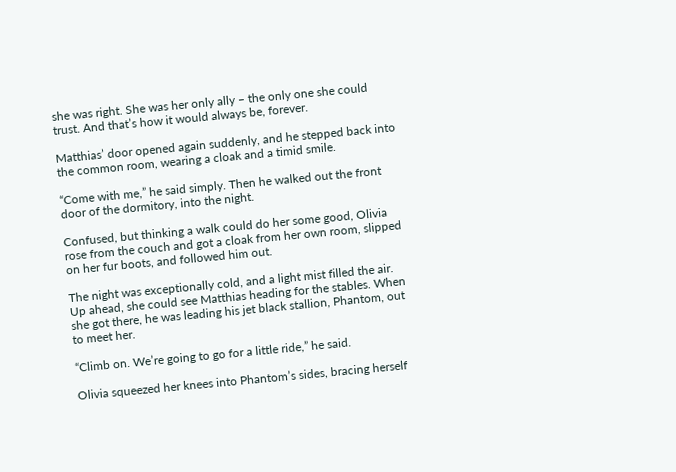she was right. She was her only ally – the only one she could trust. And that’s how it would always be, forever.

Matthias’ door opened again suddenly, and he stepped back into the common room, wearing a cloak and a timid smile.

“Come with me,” he said simply. Then he walked out the front door of the dormitory, into the night.

Confused, but thinking a walk could do her some good, Olivia rose from the couch and got a cloak from her own room, slipped on her fur boots, and followed him out.

The night was exceptionally cold, and a light mist filled the air. Up ahead, she could see Matthias heading for the stables. When she got there, he was leading his jet black stallion, Phantom, out to meet her.

“Climb on. We’re going to go for a little ride,” he said.

Olivia squeezed her knees into Phantom’s sides, bracing herself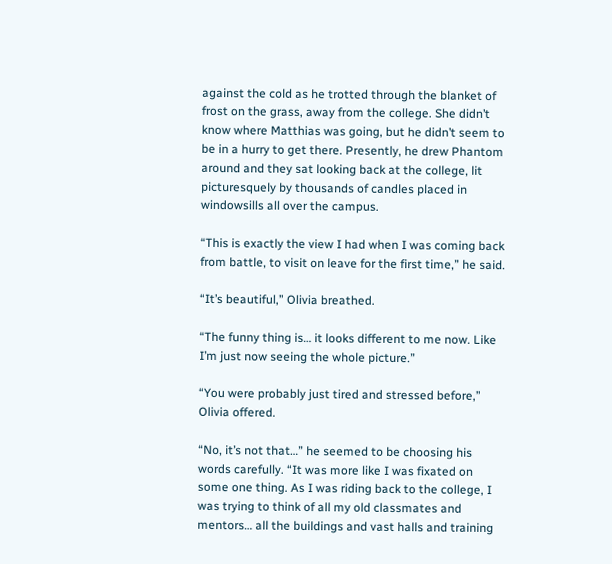against the cold as he trotted through the blanket of frost on the grass, away from the college. She didn’t know where Matthias was going, but he didn’t seem to be in a hurry to get there. Presently, he drew Phantom around and they sat looking back at the college, lit picturesquely by thousands of candles placed in windowsills all over the campus.

“This is exactly the view I had when I was coming back from battle, to visit on leave for the first time,” he said.

“It’s beautiful,” Olivia breathed.

“The funny thing is… it looks different to me now. Like I’m just now seeing the whole picture.”

“You were probably just tired and stressed before,” Olivia offered.

“No, it’s not that…” he seemed to be choosing his words carefully. “It was more like I was fixated on some one thing. As I was riding back to the college, I was trying to think of all my old classmates and mentors… all the buildings and vast halls and training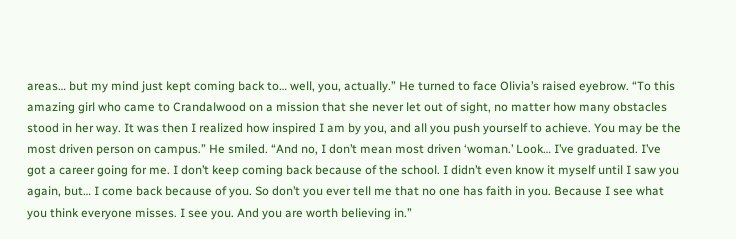areas… but my mind just kept coming back to… well, you, actually.” He turned to face Olivia’s raised eyebrow. “To this amazing girl who came to Crandalwood on a mission that she never let out of sight, no matter how many obstacles stood in her way. It was then I realized how inspired I am by you, and all you push yourself to achieve. You may be the most driven person on campus.” He smiled. “And no, I don’t mean most driven ‘woman.’ Look… I’ve graduated. I’ve got a career going for me. I don’t keep coming back because of the school. I didn’t even know it myself until I saw you again, but… I come back because of you. So don’t you ever tell me that no one has faith in you. Because I see what you think everyone misses. I see you. And you are worth believing in.”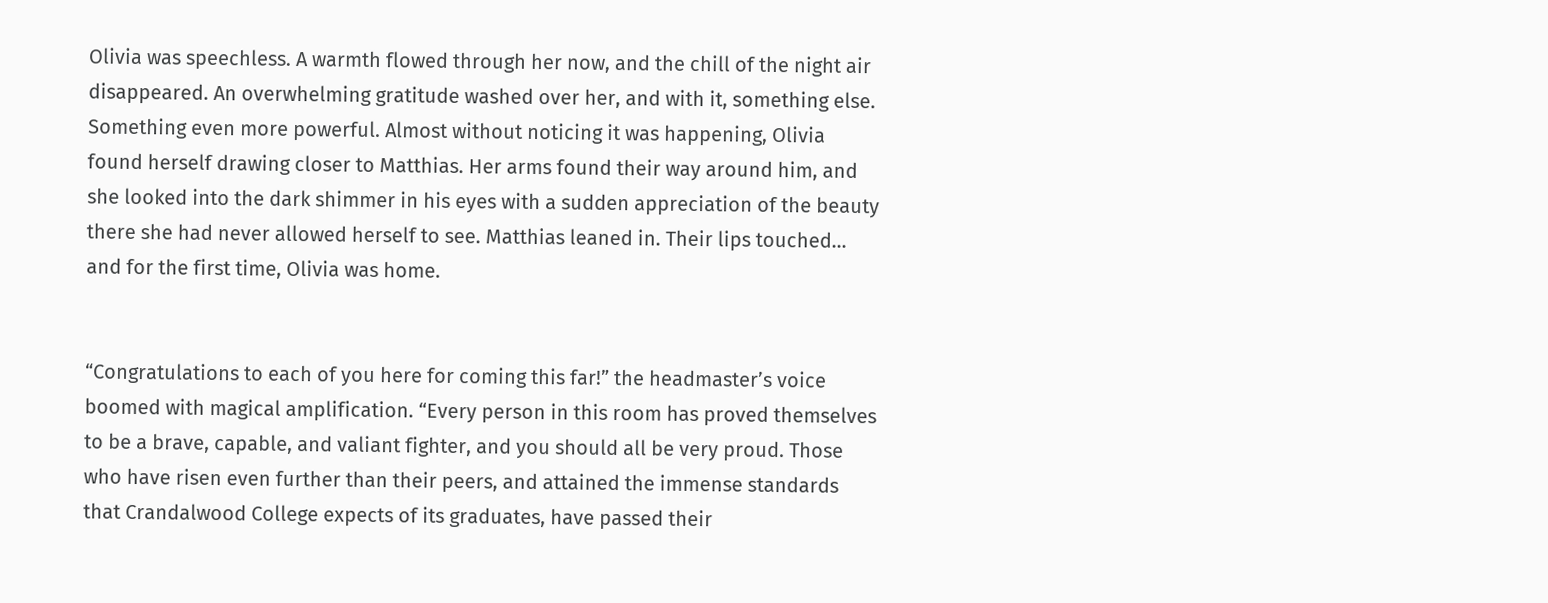Olivia was speechless. A warmth flowed through her now, and the chill of the night air disappeared. An overwhelming gratitude washed over her, and with it, something else. Something even more powerful. Almost without noticing it was happening, Olivia found herself drawing closer to Matthias. Her arms found their way around him, and she looked into the dark shimmer in his eyes with a sudden appreciation of the beauty there she had never allowed herself to see. Matthias leaned in. Their lips touched… and for the first time, Olivia was home.


“Congratulations to each of you here for coming this far!” the headmaster’s voice boomed with magical amplification. “Every person in this room has proved themselves to be a brave, capable, and valiant fighter, and you should all be very proud. Those who have risen even further than their peers, and attained the immense standards that Crandalwood College expects of its graduates, have passed their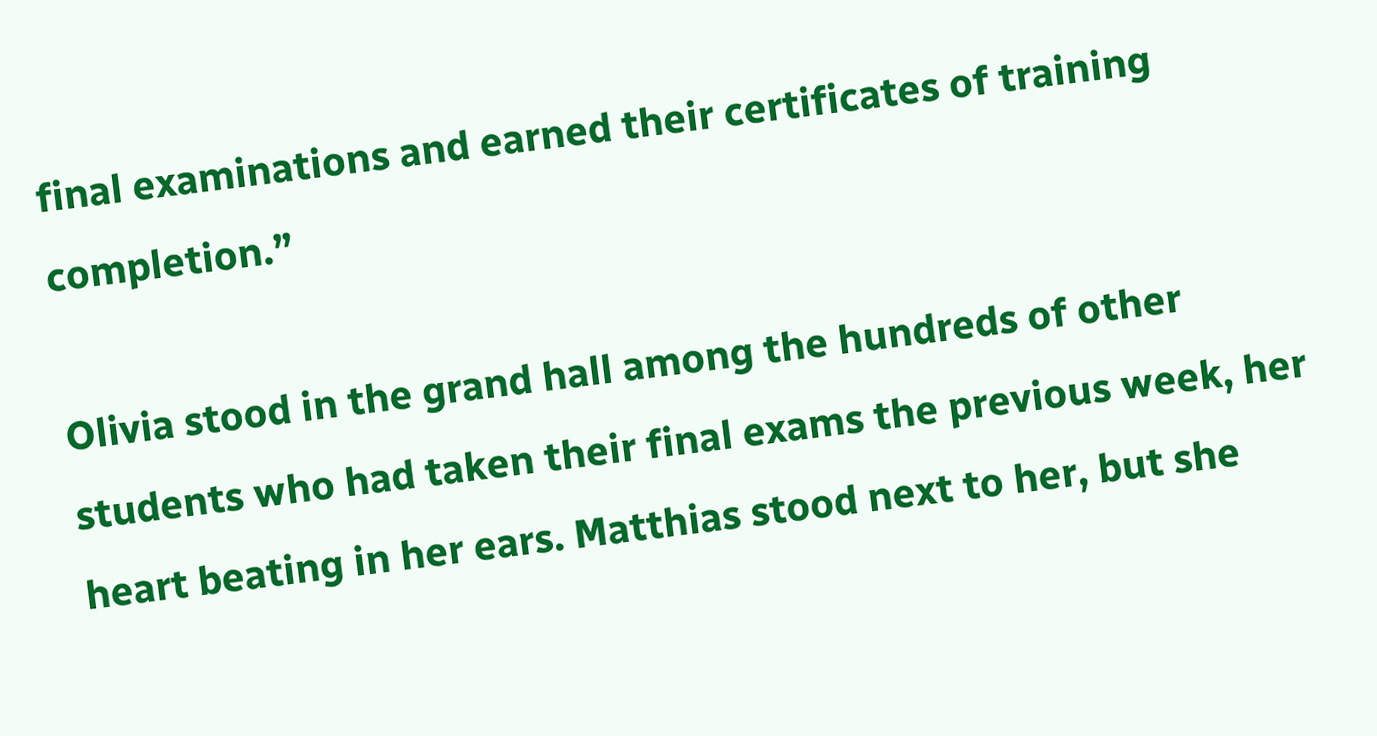final examinations and earned their certificates of training completion.”

Olivia stood in the grand hall among the hundreds of other students who had taken their final exams the previous week, her heart beating in her ears. Matthias stood next to her, but she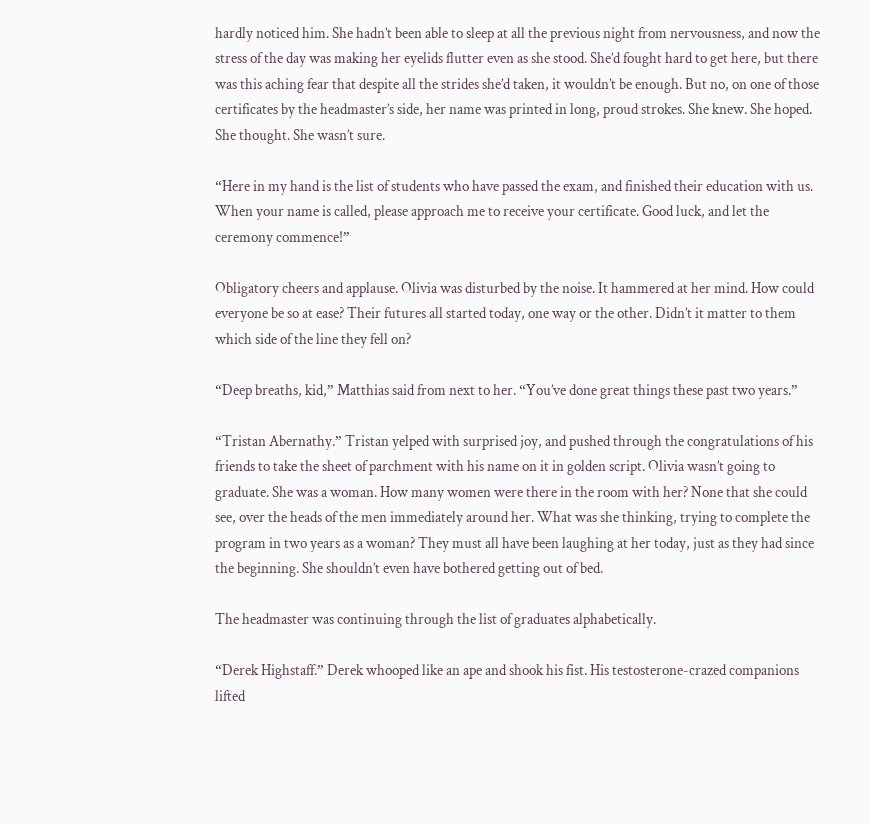hardly noticed him. She hadn’t been able to sleep at all the previous night from nervousness, and now the stress of the day was making her eyelids flutter even as she stood. She’d fought hard to get here, but there was this aching fear that despite all the strides she’d taken, it wouldn’t be enough. But no, on one of those certificates by the headmaster’s side, her name was printed in long, proud strokes. She knew. She hoped. She thought. She wasn’t sure.

“Here in my hand is the list of students who have passed the exam, and finished their education with us. When your name is called, please approach me to receive your certificate. Good luck, and let the ceremony commence!”

Obligatory cheers and applause. Olivia was disturbed by the noise. It hammered at her mind. How could everyone be so at ease? Their futures all started today, one way or the other. Didn’t it matter to them which side of the line they fell on?

“Deep breaths, kid,” Matthias said from next to her. “You’ve done great things these past two years.”

“Tristan Abernathy.” Tristan yelped with surprised joy, and pushed through the congratulations of his friends to take the sheet of parchment with his name on it in golden script. Olivia wasn’t going to graduate. She was a woman. How many women were there in the room with her? None that she could see, over the heads of the men immediately around her. What was she thinking, trying to complete the program in two years as a woman? They must all have been laughing at her today, just as they had since the beginning. She shouldn’t even have bothered getting out of bed.

The headmaster was continuing through the list of graduates alphabetically.

“Derek Highstaff.” Derek whooped like an ape and shook his fist. His testosterone-crazed companions lifted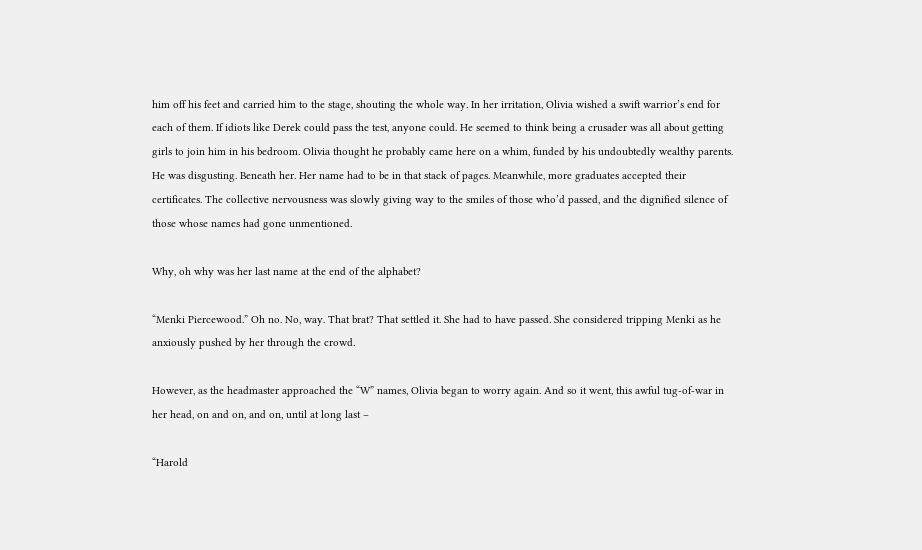him off his feet and carried him to the stage, shouting the whole way. In her irritation, Olivia wished a swift warrior’s end for each of them. If idiots like Derek could pass the test, anyone could. He seemed to think being a crusader was all about getting girls to join him in his bedroom. Olivia thought he probably came here on a whim, funded by his undoubtedly wealthy parents. He was disgusting. Beneath her. Her name had to be in that stack of pages. Meanwhile, more graduates accepted their certificates. The collective nervousness was slowly giving way to the smiles of those who’d passed, and the dignified silence of those whose names had gone unmentioned.

Why, oh why was her last name at the end of the alphabet?

“Menki Piercewood.” Oh no. No, way. That brat? That settled it. She had to have passed. She considered tripping Menki as he anxiously pushed by her through the crowd.

However, as the headmaster approached the “W” names, Olivia began to worry again. And so it went, this awful tug-of-war in her head, on and on, and on, until at long last –

“Harold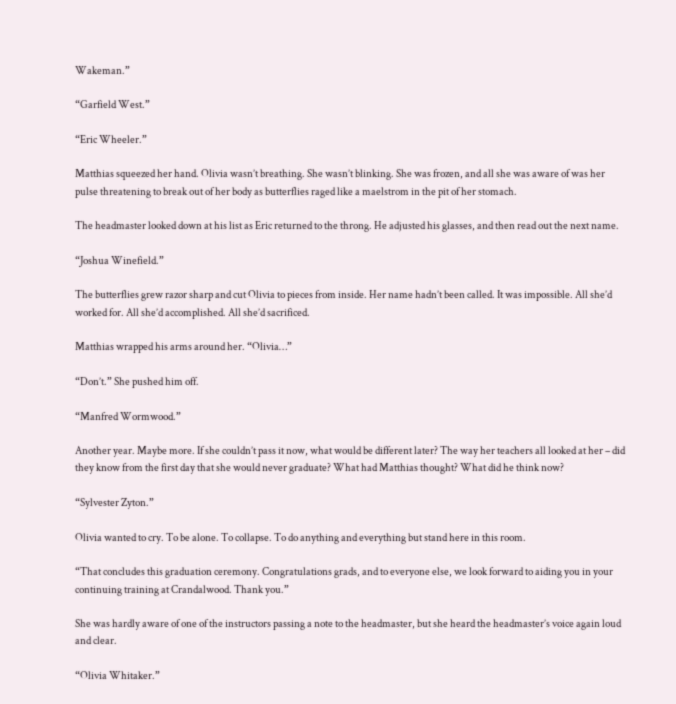Wakeman.”

“Garfield West.”

“Eric Wheeler.”

Matthias squeezed her hand. Olivia wasn’t breathing. She wasn’t blinking. She was frozen, and all she was aware of was her pulse threatening to break out of her body as butterflies raged like a maelstrom in the pit of her stomach.

The headmaster looked down at his list as Eric returned to the throng. He adjusted his glasses, and then read out the next name.

“Joshua Winefield.”

The butterflies grew razor sharp and cut Olivia to pieces from inside. Her name hadn’t been called. It was impossible. All she’d worked for. All she’d accomplished. All she’d sacrificed.

Matthias wrapped his arms around her. “Olivia…”

“Don’t.” She pushed him off.

“Manfred Wormwood.”

Another year. Maybe more. If she couldn’t pass it now, what would be different later? The way her teachers all looked at her – did they know from the first day that she would never graduate? What had Matthias thought? What did he think now?

“Sylvester Zyton.”

Olivia wanted to cry. To be alone. To collapse. To do anything and everything but stand here in this room.

“That concludes this graduation ceremony. Congratulations grads, and to everyone else, we look forward to aiding you in your continuing training at Crandalwood. Thank you.”

She was hardly aware of one of the instructors passing a note to the headmaster, but she heard the headmaster’s voice again loud and clear.

“Olivia Whitaker.”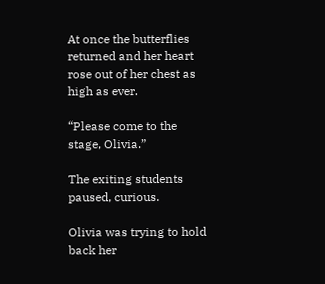At once the butterflies returned and her heart rose out of her chest as high as ever.

“Please come to the stage, Olivia.”

The exiting students paused, curious.

Olivia was trying to hold back her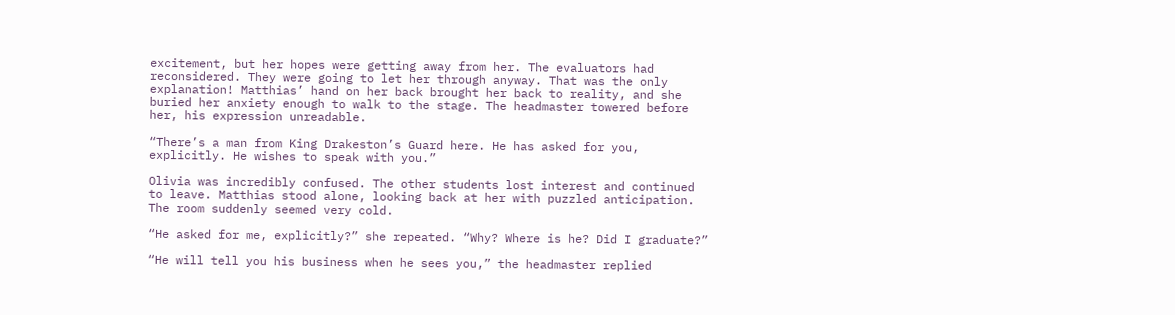excitement, but her hopes were getting away from her. The evaluators had reconsidered. They were going to let her through anyway. That was the only explanation! Matthias’ hand on her back brought her back to reality, and she buried her anxiety enough to walk to the stage. The headmaster towered before her, his expression unreadable.

“There’s a man from King Drakeston’s Guard here. He has asked for you, explicitly. He wishes to speak with you.”

Olivia was incredibly confused. The other students lost interest and continued to leave. Matthias stood alone, looking back at her with puzzled anticipation. The room suddenly seemed very cold.

“He asked for me, explicitly?” she repeated. “Why? Where is he? Did I graduate?”

“He will tell you his business when he sees you,” the headmaster replied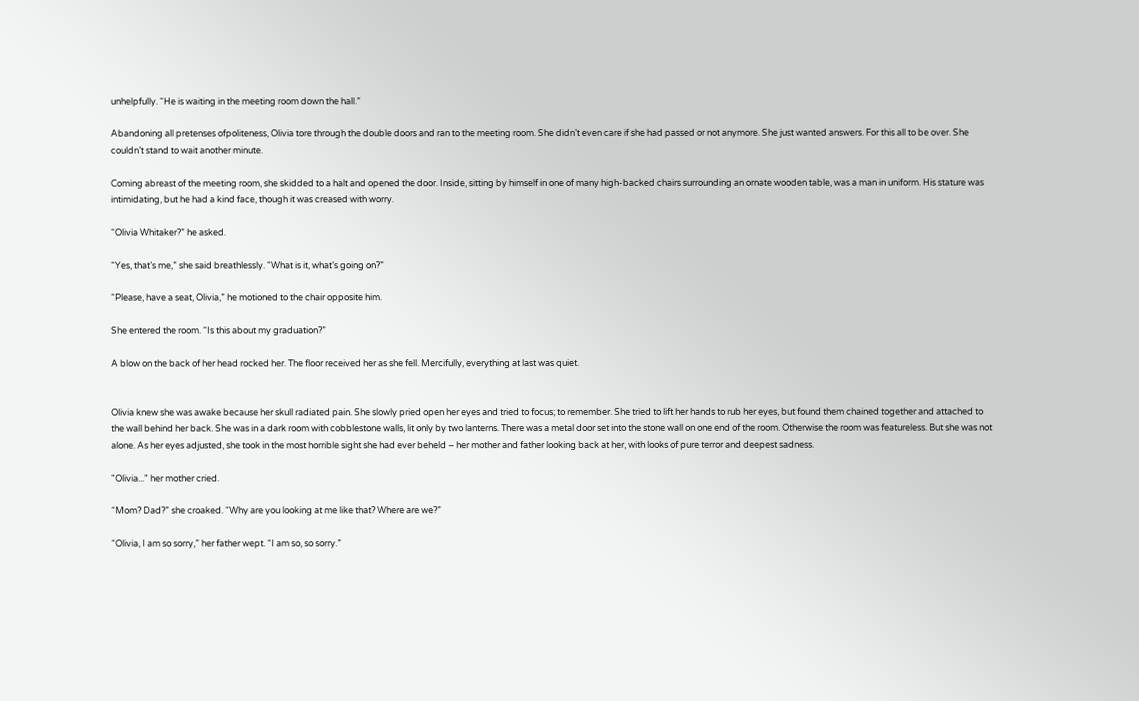unhelpfully. “He is waiting in the meeting room down the hall.”

Abandoning all pretenses ofpoliteness, Olivia tore through the double doors and ran to the meeting room. She didn’t even care if she had passed or not anymore. She just wanted answers. For this all to be over. She couldn’t stand to wait another minute.

Coming abreast of the meeting room, she skidded to a halt and opened the door. Inside, sitting by himself in one of many high-backed chairs surrounding an ornate wooden table, was a man in uniform. His stature was intimidating, but he had a kind face, though it was creased with worry.

“Olivia Whitaker?” he asked.

“Yes, that’s me,” she said breathlessly. “What is it, what’s going on?”

“Please, have a seat, Olivia,” he motioned to the chair opposite him.

She entered the room. “Is this about my graduation?”

A blow on the back of her head rocked her. The floor received her as she fell. Mercifully, everything at last was quiet.


Olivia knew she was awake because her skull radiated pain. She slowly pried open her eyes and tried to focus; to remember. She tried to lift her hands to rub her eyes, but found them chained together and attached to the wall behind her back. She was in a dark room with cobblestone walls, lit only by two lanterns. There was a metal door set into the stone wall on one end of the room. Otherwise the room was featureless. But she was not alone. As her eyes adjusted, she took in the most horrible sight she had ever beheld – her mother and father looking back at her, with looks of pure terror and deepest sadness.

"Olivia..." her mother cried.

“Mom? Dad?” she croaked. “Why are you looking at me like that? Where are we?”

“Olivia, I am so sorry,” her father wept. “I am so, so sorry.”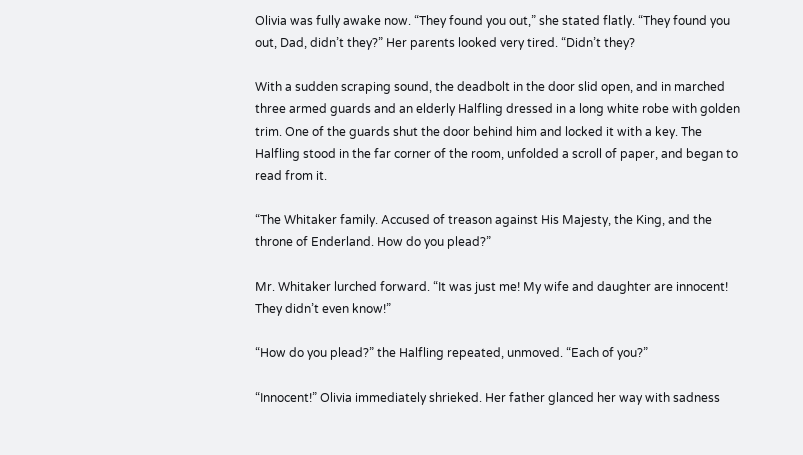Olivia was fully awake now. “They found you out,” she stated flatly. “They found you out, Dad, didn’t they?” Her parents looked very tired. “Didn’t they?

With a sudden scraping sound, the deadbolt in the door slid open, and in marched three armed guards and an elderly Halfling dressed in a long white robe with golden trim. One of the guards shut the door behind him and locked it with a key. The Halfling stood in the far corner of the room, unfolded a scroll of paper, and began to read from it.

“The Whitaker family. Accused of treason against His Majesty, the King, and the throne of Enderland. How do you plead?”

Mr. Whitaker lurched forward. “It was just me! My wife and daughter are innocent! They didn’t even know!”

“How do you plead?” the Halfling repeated, unmoved. “Each of you?”

“Innocent!” Olivia immediately shrieked. Her father glanced her way with sadness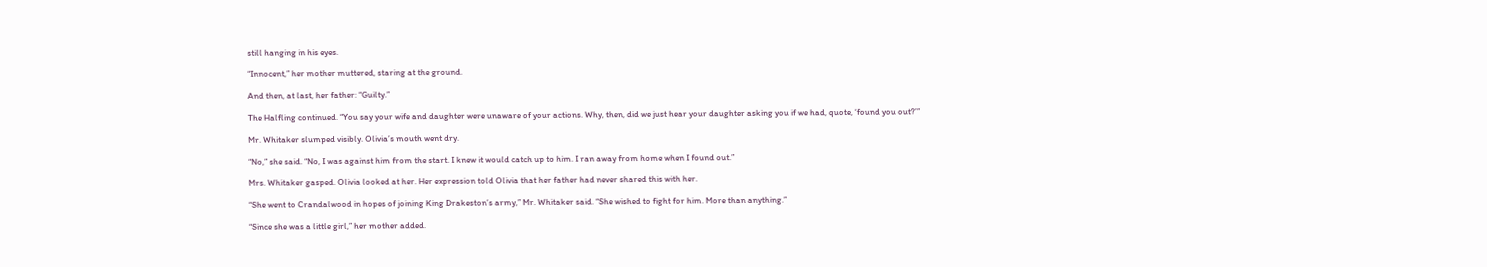still hanging in his eyes.

“Innocent,” her mother muttered, staring at the ground.

And then, at last, her father: “Guilty.”

The Halfling continued. “You say your wife and daughter were unaware of your actions. Why, then, did we just hear your daughter asking you if we had, quote, ‘found you out?’”

Mr. Whitaker slumped visibly. Olivia’s mouth went dry.

“No,” she said. “No, I was against him from the start. I knew it would catch up to him. I ran away from home when I found out.”

Mrs. Whitaker gasped. Olivia looked at her. Her expression told Olivia that her father had never shared this with her.

“She went to Crandalwood in hopes of joining King Drakeston’s army,” Mr. Whitaker said. “She wished to fight for him. More than anything.”

“Since she was a little girl,” her mother added.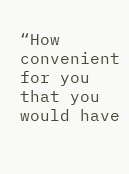“How convenient for you that you would have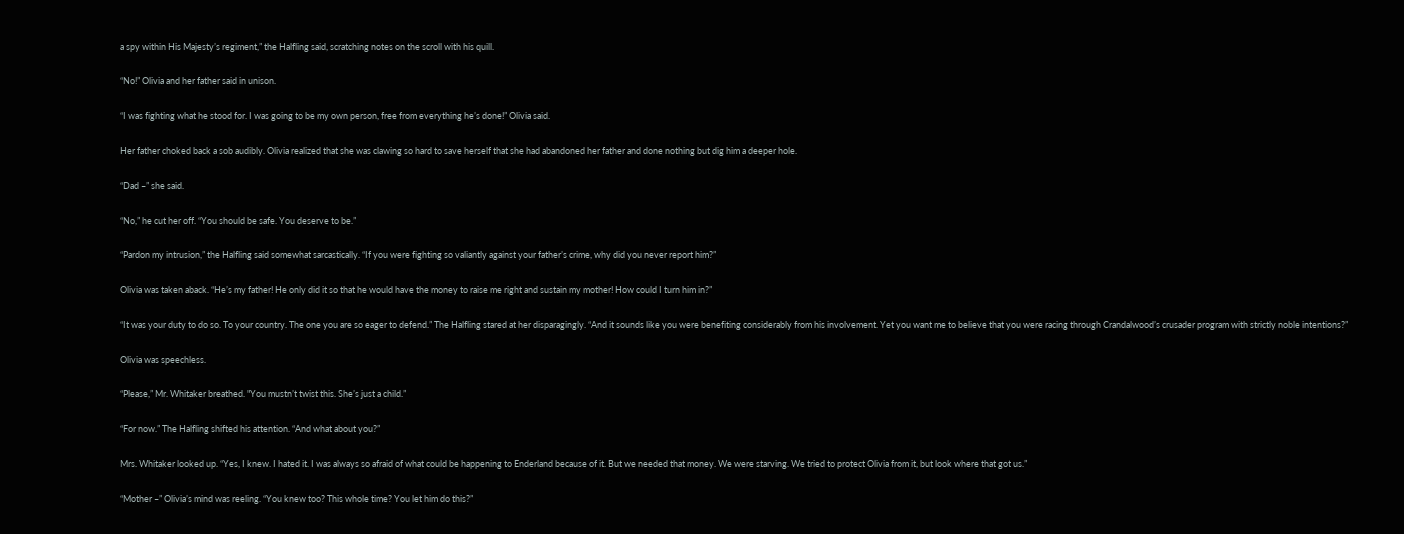a spy within His Majesty’s regiment,” the Halfling said, scratching notes on the scroll with his quill.

“No!” Olivia and her father said in unison.

“I was fighting what he stood for. I was going to be my own person, free from everything he’s done!” Olivia said.

Her father choked back a sob audibly. Olivia realized that she was clawing so hard to save herself that she had abandoned her father and done nothing but dig him a deeper hole.

“Dad –” she said.

“No,” he cut her off. “You should be safe. You deserve to be.”

“Pardon my intrusion,” the Halfling said somewhat sarcastically. “If you were fighting so valiantly against your father’s crime, why did you never report him?”

Olivia was taken aback. “He’s my father! He only did it so that he would have the money to raise me right and sustain my mother! How could I turn him in?”

“It was your duty to do so. To your country. The one you are so eager to defend.” The Halfling stared at her disparagingly. “And it sounds like you were benefiting considerably from his involvement. Yet you want me to believe that you were racing through Crandalwood’s crusader program with strictly noble intentions?”

Olivia was speechless.

“Please,” Mr. Whitaker breathed. "You mustn’t twist this. She’s just a child.”

“For now.” The Halfling shifted his attention. “And what about you?”

Mrs. Whitaker looked up. “Yes, I knew. I hated it. I was always so afraid of what could be happening to Enderland because of it. But we needed that money. We were starving. We tried to protect Olivia from it, but look where that got us.”

“Mother –” Olivia’s mind was reeling. “You knew too? This whole time? You let him do this?”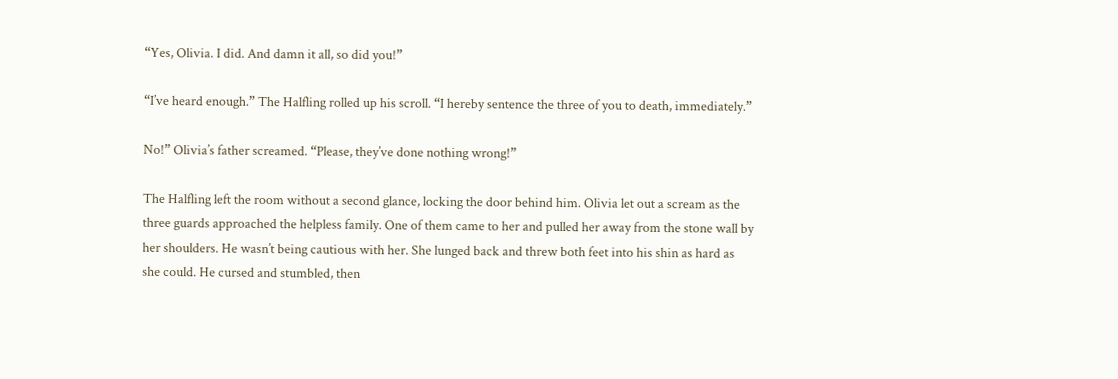“Yes, Olivia. I did. And damn it all, so did you!”

“I’ve heard enough.” The Halfling rolled up his scroll. “I hereby sentence the three of you to death, immediately.”

No!” Olivia’s father screamed. “Please, they’ve done nothing wrong!”

The Halfling left the room without a second glance, locking the door behind him. Olivia let out a scream as the three guards approached the helpless family. One of them came to her and pulled her away from the stone wall by her shoulders. He wasn’t being cautious with her. She lunged back and threw both feet into his shin as hard as she could. He cursed and stumbled, then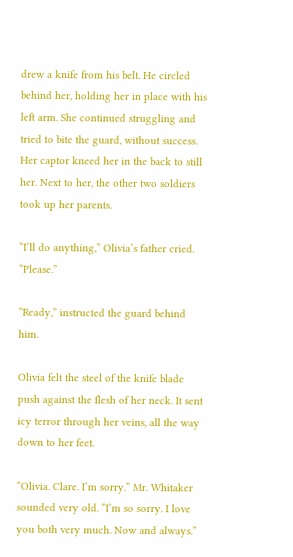drew a knife from his belt. He circled behind her, holding her in place with his left arm. She continued struggling and tried to bite the guard, without success. Her captor kneed her in the back to still her. Next to her, the other two soldiers took up her parents.

“I’ll do anything,” Olivia’s father cried. “Please.”

“Ready,” instructed the guard behind him.

Olivia felt the steel of the knife blade push against the flesh of her neck. It sent icy terror through her veins, all the way down to her feet.

“Olivia. Clare. I’m sorry.” Mr. Whitaker sounded very old. “I’m so sorry. I love you both very much. Now and always.”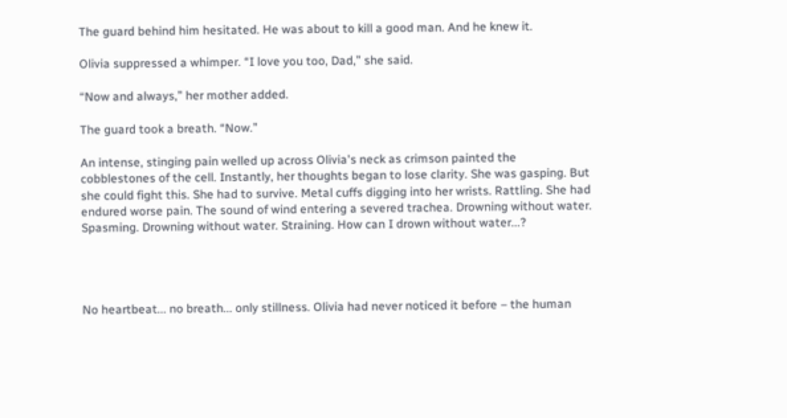The guard behind him hesitated. He was about to kill a good man. And he knew it.

Olivia suppressed a whimper. “I love you too, Dad,” she said.

“Now and always,” her mother added.

The guard took a breath. “Now.”

An intense, stinging pain welled up across Olivia's neck as crimson painted the cobblestones of the cell. Instantly, her thoughts began to lose clarity. She was gasping. But she could fight this. She had to survive. Metal cuffs digging into her wrists. Rattling. She had endured worse pain. The sound of wind entering a severed trachea. Drowning without water. Spasming. Drowning without water. Straining. How can I drown without water...?




No heartbeat... no breath... only stillness. Olivia had never noticed it before – the human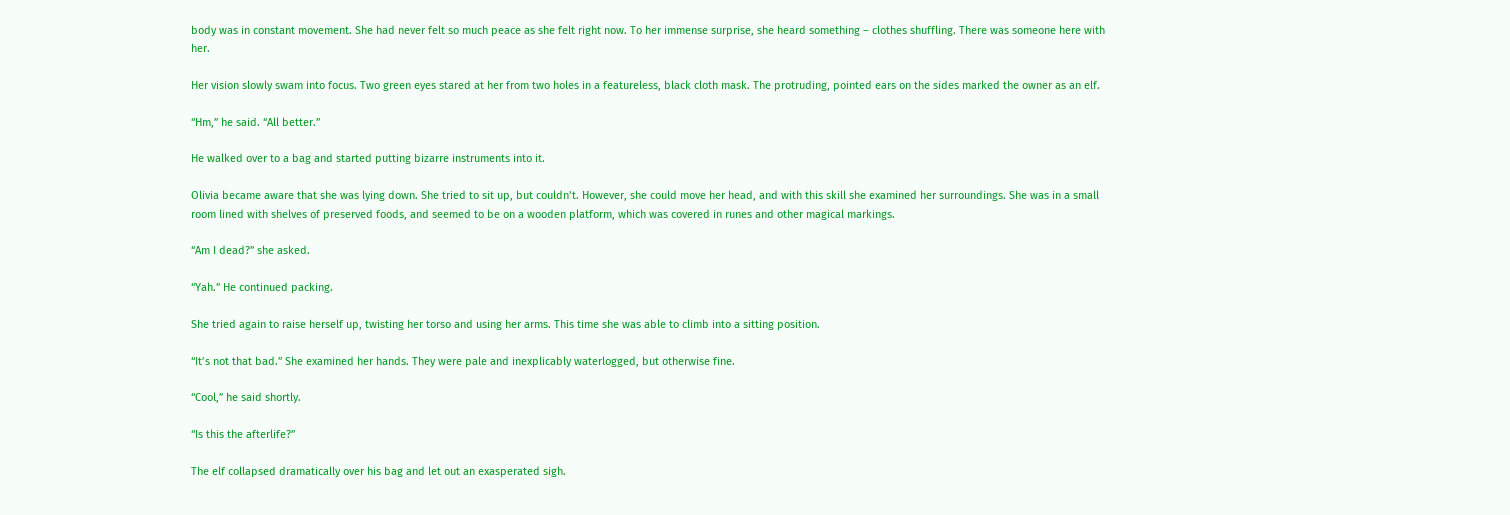body was in constant movement. She had never felt so much peace as she felt right now. To her immense surprise, she heard something – clothes shuffling. There was someone here with her.

Her vision slowly swam into focus. Two green eyes stared at her from two holes in a featureless, black cloth mask. The protruding, pointed ears on the sides marked the owner as an elf.

“Hm,” he said. “All better.”

He walked over to a bag and started putting bizarre instruments into it.

Olivia became aware that she was lying down. She tried to sit up, but couldn’t. However, she could move her head, and with this skill she examined her surroundings. She was in a small room lined with shelves of preserved foods, and seemed to be on a wooden platform, which was covered in runes and other magical markings.

“Am I dead?” she asked.

“Yah.” He continued packing.

She tried again to raise herself up, twisting her torso and using her arms. This time she was able to climb into a sitting position.

“It’s not that bad.” She examined her hands. They were pale and inexplicably waterlogged, but otherwise fine.

“Cool,” he said shortly.

“Is this the afterlife?”

The elf collapsed dramatically over his bag and let out an exasperated sigh.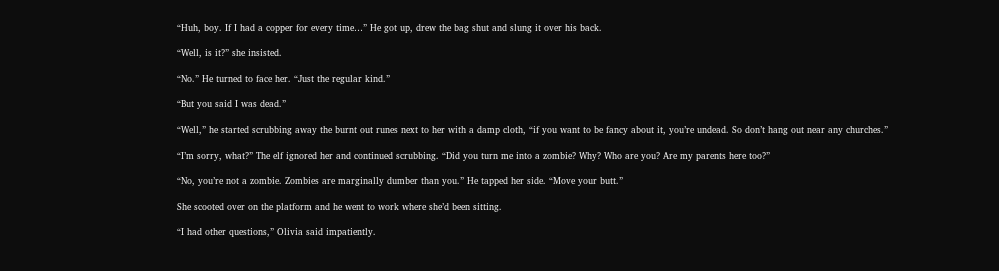“Huh, boy. If I had a copper for every time…” He got up, drew the bag shut and slung it over his back.

“Well, is it?” she insisted.

“No.” He turned to face her. “Just the regular kind.”

“But you said I was dead.”

“Well,” he started scrubbing away the burnt out runes next to her with a damp cloth, “if you want to be fancy about it, you’re undead. So don’t hang out near any churches.”

“I’m sorry, what?” The elf ignored her and continued scrubbing. “Did you turn me into a zombie? Why? Who are you? Are my parents here too?”

“No, you’re not a zombie. Zombies are marginally dumber than you.” He tapped her side. “Move your butt.”

She scooted over on the platform and he went to work where she’d been sitting.

“I had other questions,” Olivia said impatiently.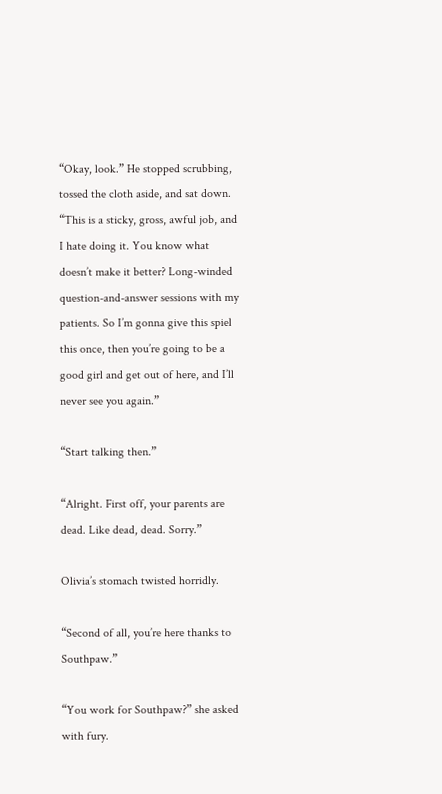“Okay, look.” He stopped scrubbing, tossed the cloth aside, and sat down. “This is a sticky, gross, awful job, and I hate doing it. You know what doesn’t make it better? Long-winded question-and-answer sessions with my patients. So I’m gonna give this spiel this once, then you’re going to be a good girl and get out of here, and I’ll never see you again.”

“Start talking then.”

“Alright. First off, your parents are dead. Like dead, dead. Sorry.”

Olivia’s stomach twisted horridly.

“Second of all, you’re here thanks to Southpaw.”

“You work for Southpaw?” she asked with fury.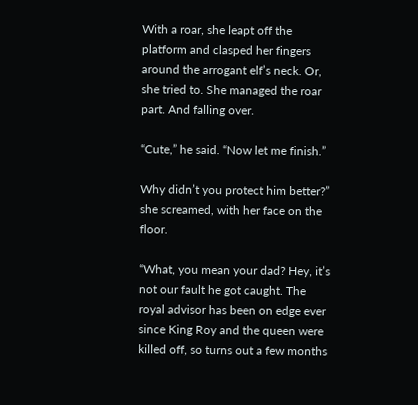With a roar, she leapt off the platform and clasped her fingers around the arrogant elf’s neck. Or, she tried to. She managed the roar part. And falling over.

“Cute,” he said. “Now let me finish.”

Why didn’t you protect him better?” she screamed, with her face on the floor.

“What, you mean your dad? Hey, it’s not our fault he got caught. The royal advisor has been on edge ever since King Roy and the queen were killed off, so turns out a few months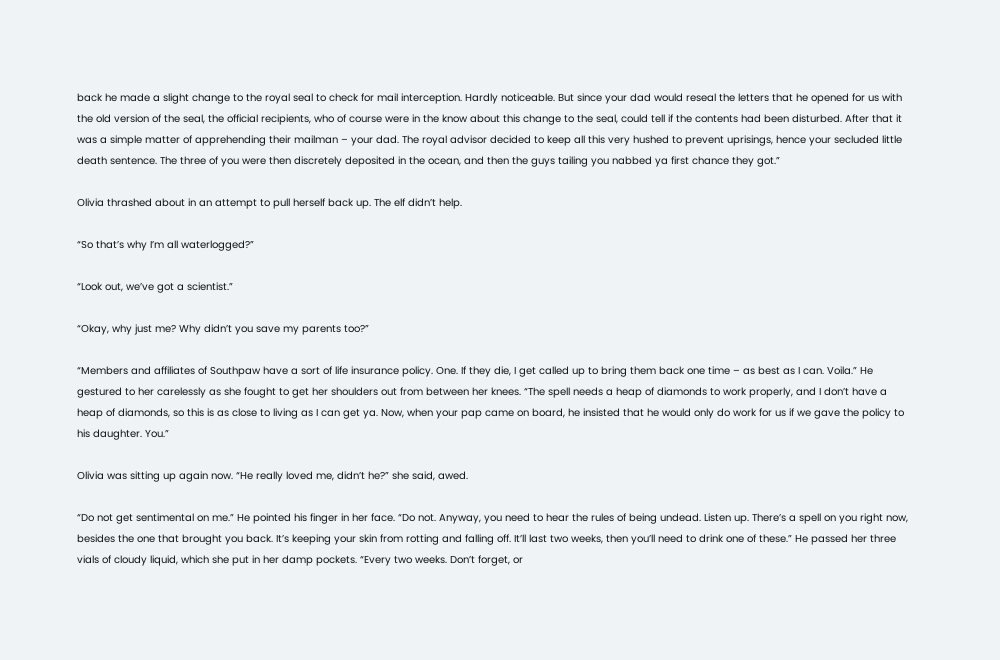back he made a slight change to the royal seal to check for mail interception. Hardly noticeable. But since your dad would reseal the letters that he opened for us with the old version of the seal, the official recipients, who of course were in the know about this change to the seal, could tell if the contents had been disturbed. After that it was a simple matter of apprehending their mailman – your dad. The royal advisor decided to keep all this very hushed to prevent uprisings, hence your secluded little death sentence. The three of you were then discretely deposited in the ocean, and then the guys tailing you nabbed ya first chance they got.”

Olivia thrashed about in an attempt to pull herself back up. The elf didn’t help.

“So that’s why I’m all waterlogged?”

“Look out, we’ve got a scientist.”

“Okay, why just me? Why didn’t you save my parents too?”

“Members and affiliates of Southpaw have a sort of life insurance policy. One. If they die, I get called up to bring them back one time – as best as I can. Voila.” He gestured to her carelessly as she fought to get her shoulders out from between her knees. “The spell needs a heap of diamonds to work properly, and I don’t have a heap of diamonds, so this is as close to living as I can get ya. Now, when your pap came on board, he insisted that he would only do work for us if we gave the policy to his daughter. You.”

Olivia was sitting up again now. “He really loved me, didn’t he?” she said, awed.

“Do not get sentimental on me.” He pointed his finger in her face. “Do not. Anyway, you need to hear the rules of being undead. Listen up. There’s a spell on you right now, besides the one that brought you back. It’s keeping your skin from rotting and falling off. It’ll last two weeks, then you’ll need to drink one of these.” He passed her three vials of cloudy liquid, which she put in her damp pockets. “Every two weeks. Don’t forget, or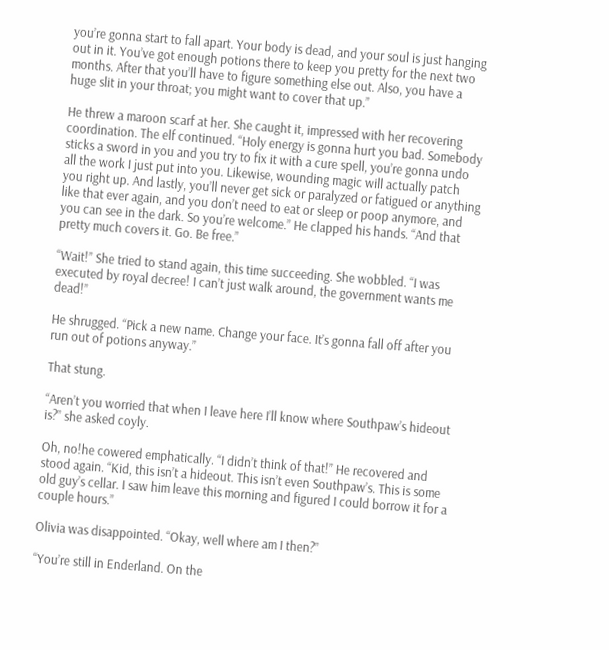you’re gonna start to fall apart. Your body is dead, and your soul is just hanging out in it. You’ve got enough potions there to keep you pretty for the next two months. After that you’ll have to figure something else out. Also, you have a huge slit in your throat; you might want to cover that up.”

He threw a maroon scarf at her. She caught it, impressed with her recovering coordination. The elf continued. “Holy energy is gonna hurt you bad. Somebody sticks a sword in you and you try to fix it with a cure spell, you’re gonna undo all the work I just put into you. Likewise, wounding magic will actually patch you right up. And lastly, you’ll never get sick or paralyzed or fatigued or anything like that ever again, and you don’t need to eat or sleep or poop anymore, and you can see in the dark. So you’re welcome.” He clapped his hands. “And that pretty much covers it. Go. Be free.”

“Wait!” She tried to stand again, this time succeeding. She wobbled. “I was executed by royal decree! I can’t just walk around, the government wants me dead!”

He shrugged. “Pick a new name. Change your face. It’s gonna fall off after you run out of potions anyway.”

That stung.

“Aren’t you worried that when I leave here I’ll know where Southpaw’s hideout is?” she asked coyly.

Oh, no!he cowered emphatically. “I didn’t think of that!” He recovered and stood again. “Kid, this isn’t a hideout. This isn’t even Southpaw’s. This is some old guy’s cellar. I saw him leave this morning and figured I could borrow it for a couple hours.”

Olivia was disappointed. “Okay, well where am I then?”

“You’re still in Enderland. On the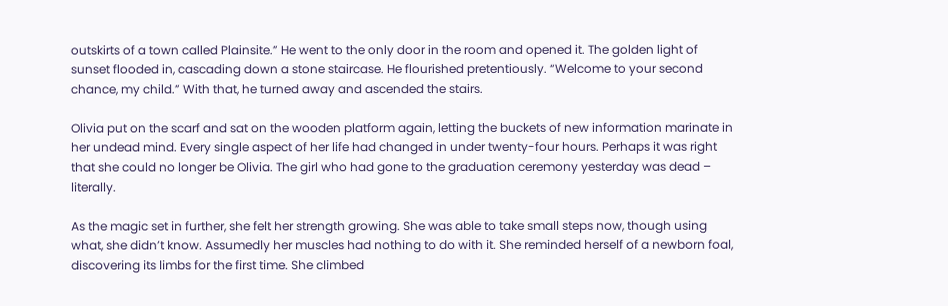outskirts of a town called Plainsite.” He went to the only door in the room and opened it. The golden light of sunset flooded in, cascading down a stone staircase. He flourished pretentiously. “Welcome to your second chance, my child.” With that, he turned away and ascended the stairs.

Olivia put on the scarf and sat on the wooden platform again, letting the buckets of new information marinate in her undead mind. Every single aspect of her life had changed in under twenty-four hours. Perhaps it was right that she could no longer be Olivia. The girl who had gone to the graduation ceremony yesterday was dead – literally.

As the magic set in further, she felt her strength growing. She was able to take small steps now, though using what, she didn’t know. Assumedly her muscles had nothing to do with it. She reminded herself of a newborn foal, discovering its limbs for the first time. She climbed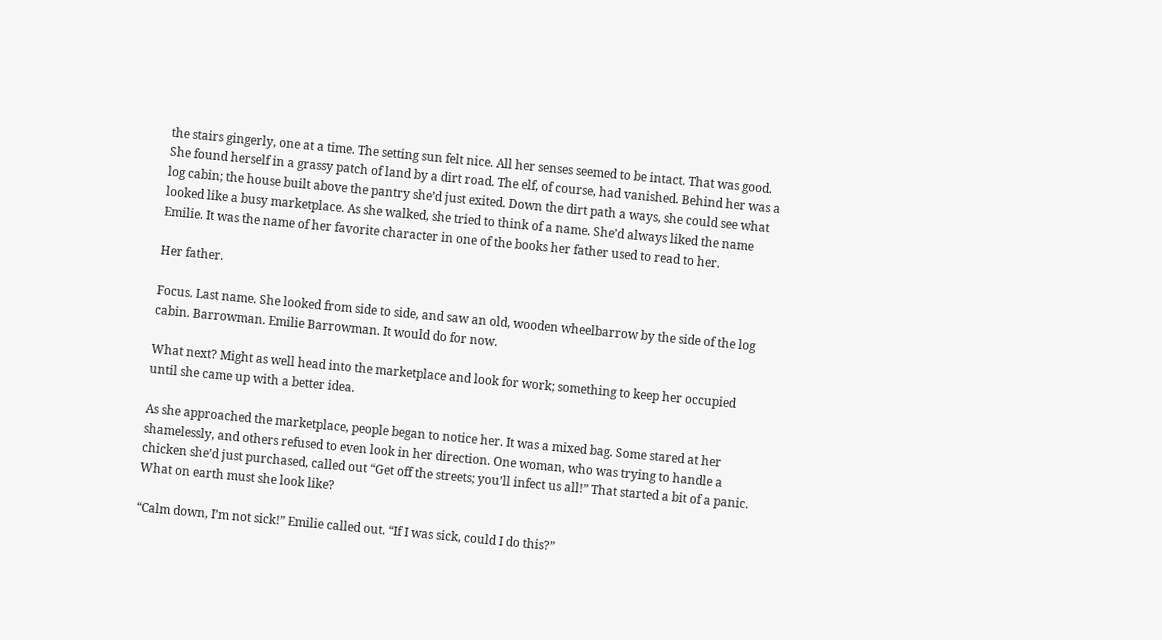the stairs gingerly, one at a time. The setting sun felt nice. All her senses seemed to be intact. That was good. She found herself in a grassy patch of land by a dirt road. The elf, of course, had vanished. Behind her was a log cabin; the house built above the pantry she’d just exited. Down the dirt path a ways, she could see what looked like a busy marketplace. As she walked, she tried to think of a name. She’d always liked the name Emilie. It was the name of her favorite character in one of the books her father used to read to her.

Her father.

Focus. Last name. She looked from side to side, and saw an old, wooden wheelbarrow by the side of the log cabin. Barrowman. Emilie Barrowman. It would do for now.

What next? Might as well head into the marketplace and look for work; something to keep her occupied until she came up with a better idea.

As she approached the marketplace, people began to notice her. It was a mixed bag. Some stared at her shamelessly, and others refused to even look in her direction. One woman, who was trying to handle a chicken she’d just purchased, called out “Get off the streets; you’ll infect us all!” That started a bit of a panic. What on earth must she look like?

“Calm down, I’m not sick!” Emilie called out. “If I was sick, could I do this?”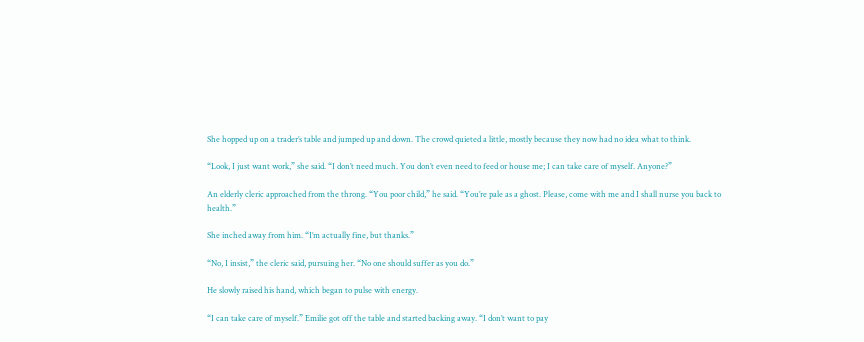She hopped up on a trader’s table and jumped up and down. The crowd quieted a little, mostly because they now had no idea what to think.

“Look, I just want work,” she said. “I don’t need much. You don’t even need to feed or house me; I can take care of myself. Anyone?”

An elderly cleric approached from the throng. “You poor child,” he said. “You’re pale as a ghost. Please, come with me and I shall nurse you back to health.”

She inched away from him. “I’m actually fine, but thanks.”

“No, I insist,” the cleric said, pursuing her. “No one should suffer as you do.”

He slowly raised his hand, which began to pulse with energy.

“I can take care of myself.” Emilie got off the table and started backing away. “I don’t want to pay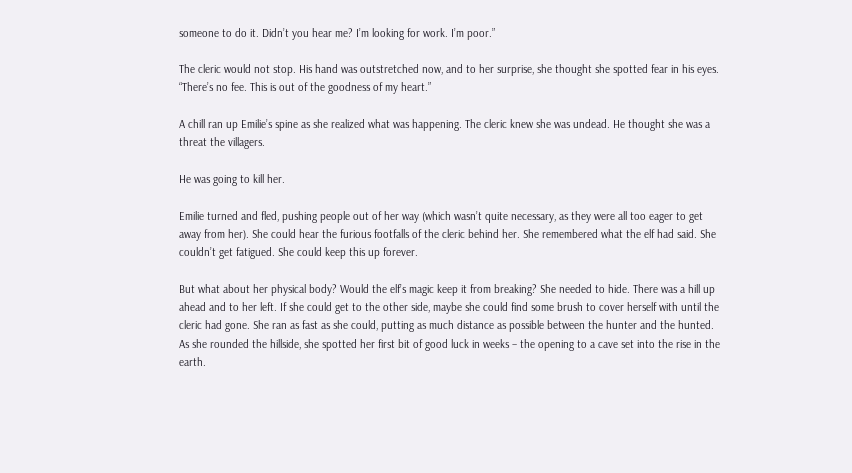someone to do it. Didn’t you hear me? I’m looking for work. I’m poor.”

The cleric would not stop. His hand was outstretched now, and to her surprise, she thought she spotted fear in his eyes. “There’s no fee. This is out of the goodness of my heart.”

A chill ran up Emilie’s spine as she realized what was happening. The cleric knew she was undead. He thought she was a threat the villagers.

He was going to kill her.

Emilie turned and fled, pushing people out of her way (which wasn’t quite necessary, as they were all too eager to get away from her). She could hear the furious footfalls of the cleric behind her. She remembered what the elf had said. She couldn’t get fatigued. She could keep this up forever.

But what about her physical body? Would the elf’s magic keep it from breaking? She needed to hide. There was a hill up ahead and to her left. If she could get to the other side, maybe she could find some brush to cover herself with until the cleric had gone. She ran as fast as she could, putting as much distance as possible between the hunter and the hunted. As she rounded the hillside, she spotted her first bit of good luck in weeks – the opening to a cave set into the rise in the earth.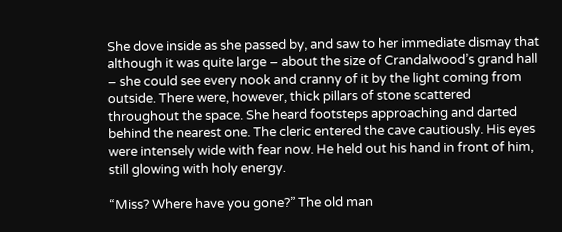She dove inside as she passed by, and saw to her immediate dismay that although it was quite large – about the size of Crandalwood’s grand hall – she could see every nook and cranny of it by the light coming from outside. There were, however, thick pillars of stone scattered throughout the space. She heard footsteps approaching and darted behind the nearest one. The cleric entered the cave cautiously. His eyes were intensely wide with fear now. He held out his hand in front of him, still glowing with holy energy.

“Miss? Where have you gone?” The old man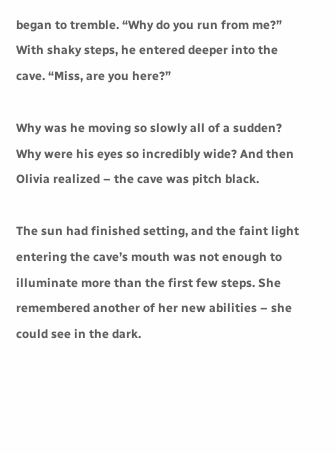began to tremble. “Why do you run from me?” With shaky steps, he entered deeper into the cave. “Miss, are you here?”

Why was he moving so slowly all of a sudden? Why were his eyes so incredibly wide? And then Olivia realized – the cave was pitch black.

The sun had finished setting, and the faint light entering the cave’s mouth was not enough to illuminate more than the first few steps. She remembered another of her new abilities – she could see in the dark.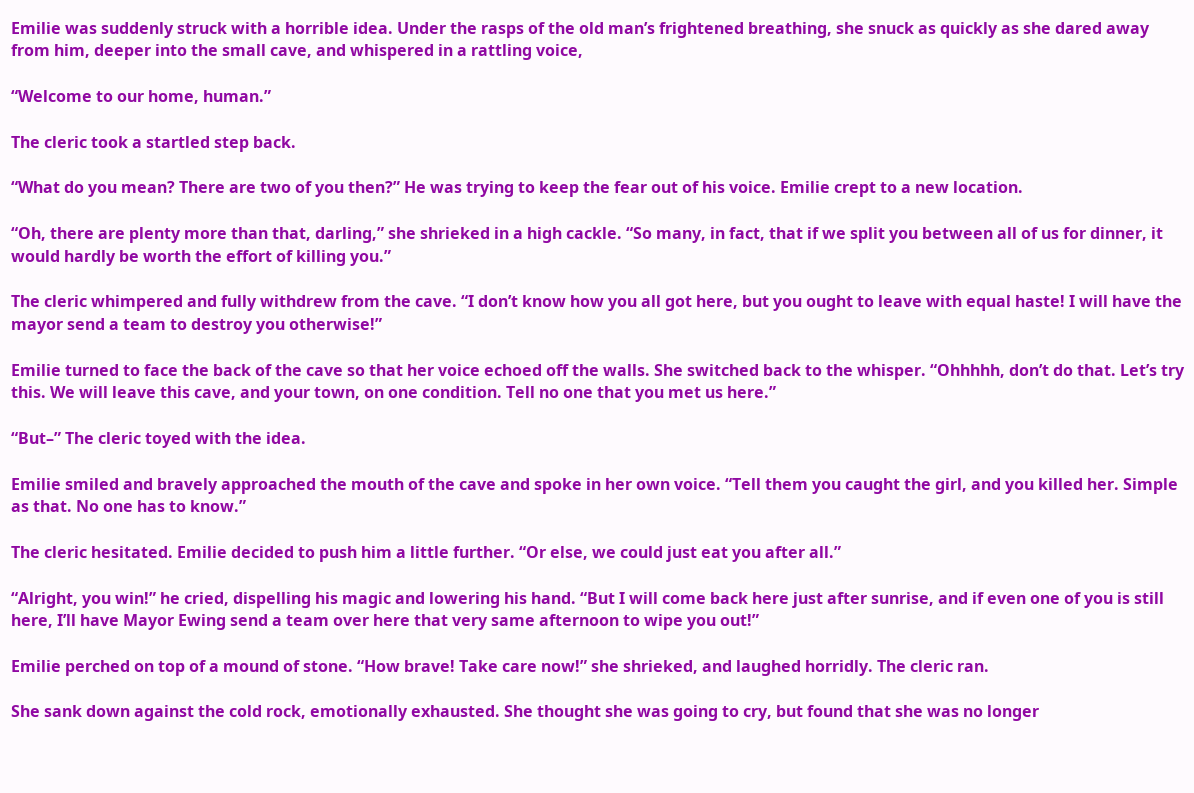Emilie was suddenly struck with a horrible idea. Under the rasps of the old man’s frightened breathing, she snuck as quickly as she dared away from him, deeper into the small cave, and whispered in a rattling voice,

“Welcome to our home, human.”

The cleric took a startled step back.

“What do you mean? There are two of you then?” He was trying to keep the fear out of his voice. Emilie crept to a new location.

“Oh, there are plenty more than that, darling,” she shrieked in a high cackle. “So many, in fact, that if we split you between all of us for dinner, it would hardly be worth the effort of killing you.”

The cleric whimpered and fully withdrew from the cave. “I don’t know how you all got here, but you ought to leave with equal haste! I will have the mayor send a team to destroy you otherwise!”

Emilie turned to face the back of the cave so that her voice echoed off the walls. She switched back to the whisper. “Ohhhhh, don’t do that. Let’s try this. We will leave this cave, and your town, on one condition. Tell no one that you met us here.”

“But–” The cleric toyed with the idea.

Emilie smiled and bravely approached the mouth of the cave and spoke in her own voice. “Tell them you caught the girl, and you killed her. Simple as that. No one has to know.”

The cleric hesitated. Emilie decided to push him a little further. “Or else, we could just eat you after all.”

“Alright, you win!” he cried, dispelling his magic and lowering his hand. “But I will come back here just after sunrise, and if even one of you is still here, I’ll have Mayor Ewing send a team over here that very same afternoon to wipe you out!”

Emilie perched on top of a mound of stone. “How brave! Take care now!” she shrieked, and laughed horridly. The cleric ran.

She sank down against the cold rock, emotionally exhausted. She thought she was going to cry, but found that she was no longer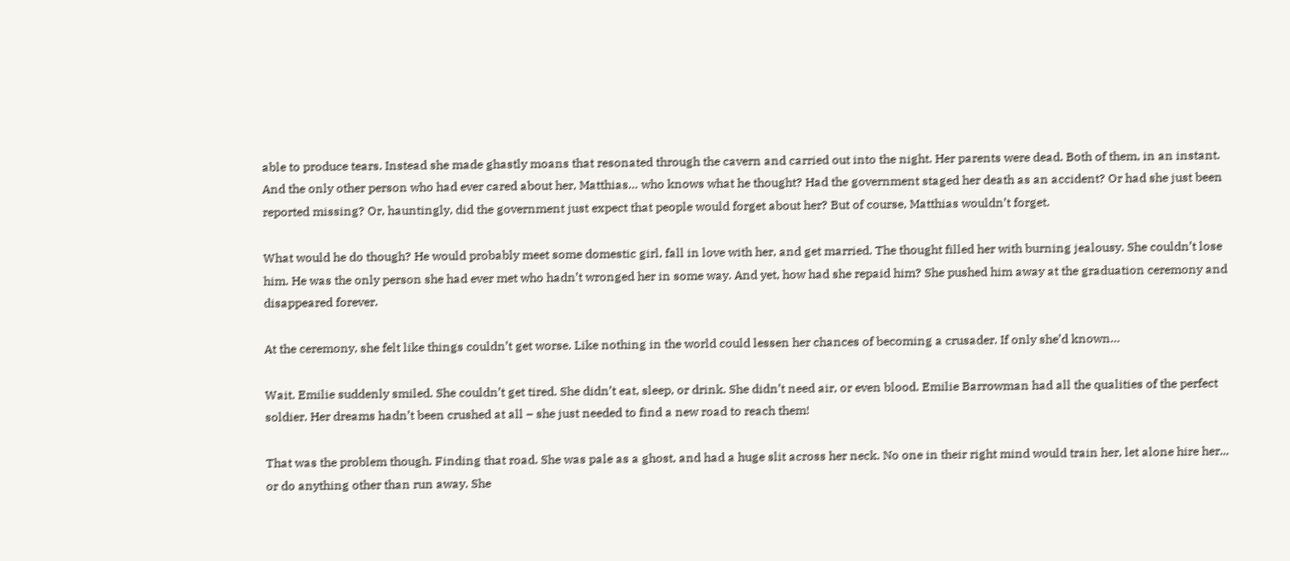able to produce tears. Instead she made ghastly moans that resonated through the cavern and carried out into the night. Her parents were dead. Both of them, in an instant. And the only other person who had ever cared about her, Matthias… who knows what he thought? Had the government staged her death as an accident? Or had she just been reported missing? Or, hauntingly, did the government just expect that people would forget about her? But of course, Matthias wouldn’t forget.

What would he do though? He would probably meet some domestic girl, fall in love with her, and get married. The thought filled her with burning jealousy. She couldn’t lose him. He was the only person she had ever met who hadn’t wronged her in some way. And yet, how had she repaid him? She pushed him away at the graduation ceremony and disappeared forever.

At the ceremony, she felt like things couldn’t get worse. Like nothing in the world could lessen her chances of becoming a crusader. If only she’d known…

Wait. Emilie suddenly smiled. She couldn’t get tired. She didn’t eat, sleep, or drink. She didn’t need air, or even blood. Emilie Barrowman had all the qualities of the perfect soldier. Her dreams hadn’t been crushed at all – she just needed to find a new road to reach them!

That was the problem though. Finding that road. She was pale as a ghost, and had a huge slit across her neck. No one in their right mind would train her, let alone hire her... or do anything other than run away. She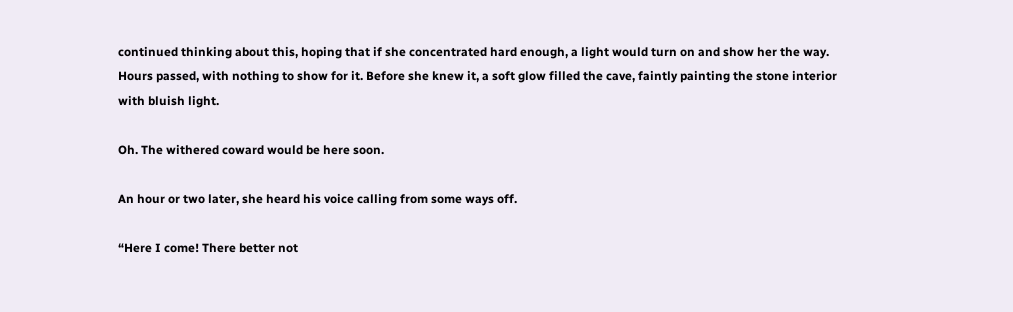continued thinking about this, hoping that if she concentrated hard enough, a light would turn on and show her the way. Hours passed, with nothing to show for it. Before she knew it, a soft glow filled the cave, faintly painting the stone interior with bluish light.

Oh. The withered coward would be here soon.

An hour or two later, she heard his voice calling from some ways off.

“Here I come! There better not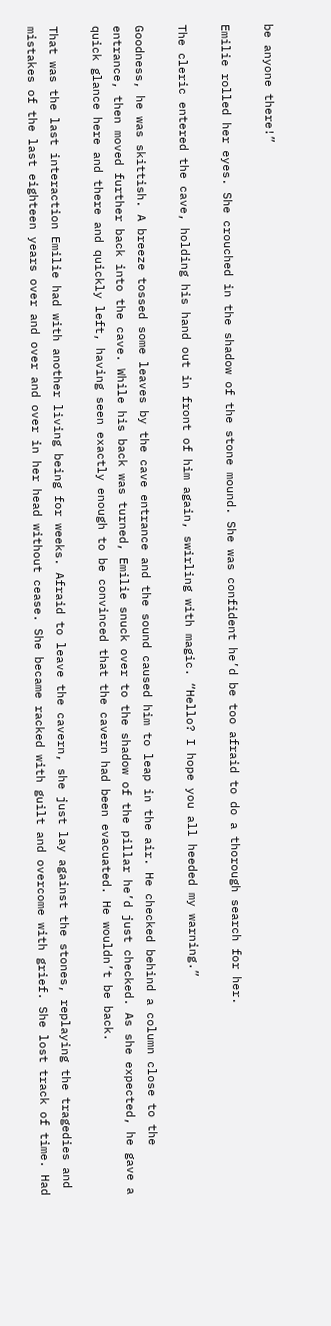be anyone there!”

Emilie rolled her eyes. She crouched in the shadow of the stone mound. She was confident he’d be too afraid to do a thorough search for her.

The cleric entered the cave, holding his hand out in front of him again, swirling with magic. “Hello? I hope you all heeded my warning.”

Goodness, he was skittish. A breeze tossed some leaves by the cave entrance and the sound caused him to leap in the air. He checked behind a column close to the entrance, then moved further back into the cave. While his back was turned, Emilie snuck over to the shadow of the pillar he’d just checked. As she expected, he gave a quick glance here and there and quickly left, having seen exactly enough to be convinced that the cavern had been evacuated. He wouldn’t be back.

That was the last interaction Emilie had with another living being for weeks. Afraid to leave the cavern, she just lay against the stones, replaying the tragedies and mistakes of the last eighteen years over and over and over in her head without cease. She became racked with guilt and overcome with grief. She lost track of time. Had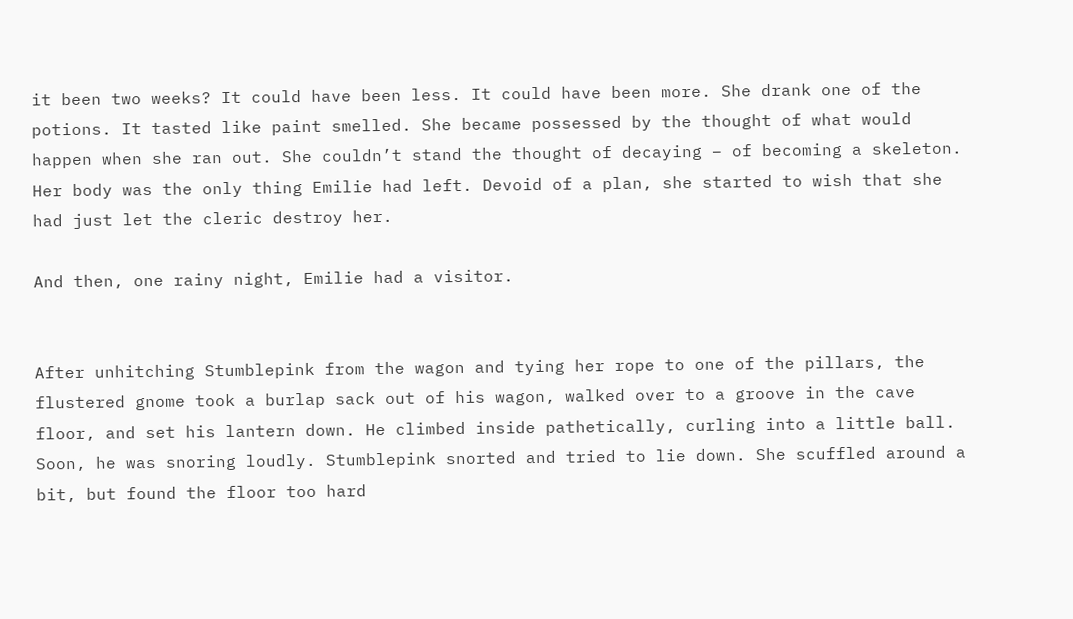it been two weeks? It could have been less. It could have been more. She drank one of the potions. It tasted like paint smelled. She became possessed by the thought of what would happen when she ran out. She couldn’t stand the thought of decaying – of becoming a skeleton. Her body was the only thing Emilie had left. Devoid of a plan, she started to wish that she had just let the cleric destroy her.

And then, one rainy night, Emilie had a visitor.


After unhitching Stumblepink from the wagon and tying her rope to one of the pillars, the flustered gnome took a burlap sack out of his wagon, walked over to a groove in the cave floor, and set his lantern down. He climbed inside pathetically, curling into a little ball. Soon, he was snoring loudly. Stumblepink snorted and tried to lie down. She scuffled around a bit, but found the floor too hard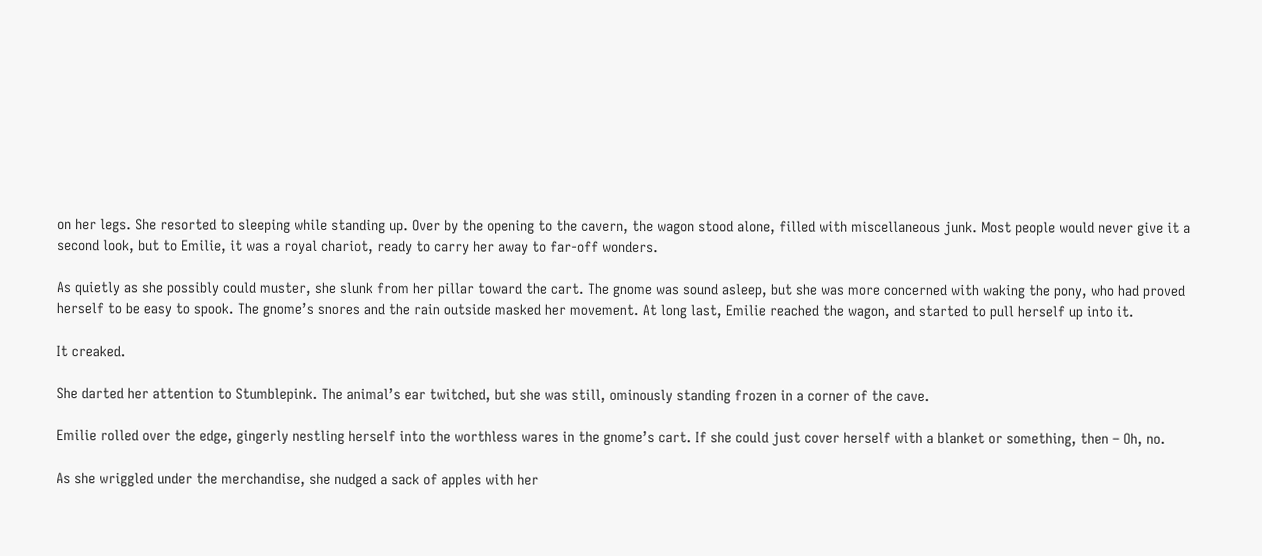on her legs. She resorted to sleeping while standing up. Over by the opening to the cavern, the wagon stood alone, filled with miscellaneous junk. Most people would never give it a second look, but to Emilie, it was a royal chariot, ready to carry her away to far-off wonders.

As quietly as she possibly could muster, she slunk from her pillar toward the cart. The gnome was sound asleep, but she was more concerned with waking the pony, who had proved herself to be easy to spook. The gnome’s snores and the rain outside masked her movement. At long last, Emilie reached the wagon, and started to pull herself up into it.

It creaked.

She darted her attention to Stumblepink. The animal’s ear twitched, but she was still, ominously standing frozen in a corner of the cave.

Emilie rolled over the edge, gingerly nestling herself into the worthless wares in the gnome’s cart. If she could just cover herself with a blanket or something, then – Oh, no.

As she wriggled under the merchandise, she nudged a sack of apples with her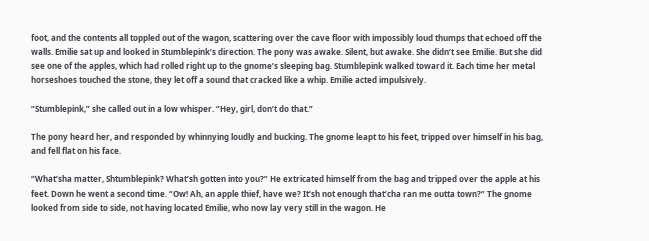foot, and the contents all toppled out of the wagon, scattering over the cave floor with impossibly loud thumps that echoed off the walls. Emilie sat up and looked in Stumblepink’s direction. The pony was awake. Silent, but awake. She didn’t see Emilie. But she did see one of the apples, which had rolled right up to the gnome’s sleeping bag. Stumblepink walked toward it. Each time her metal horseshoes touched the stone, they let off a sound that cracked like a whip. Emilie acted impulsively.

“Stumblepink,” she called out in a low whisper. “Hey, girl, don’t do that.”

The pony heard her, and responded by whinnying loudly and bucking. The gnome leapt to his feet, tripped over himself in his bag, and fell flat on his face.

“What’sha matter, Shtumblepink? What’sh gotten into you?” He extricated himself from the bag and tripped over the apple at his feet. Down he went a second time. “Ow! Ah, an apple thief, have we? It’sh not enough that’cha ran me outta town?” The gnome looked from side to side, not having located Emilie, who now lay very still in the wagon. He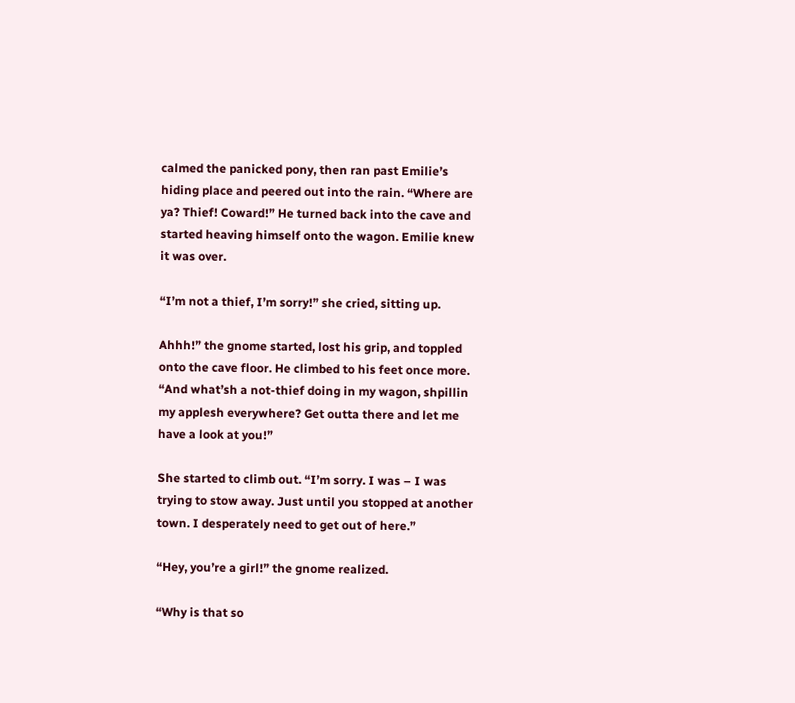calmed the panicked pony, then ran past Emilie’s hiding place and peered out into the rain. “Where are ya? Thief! Coward!” He turned back into the cave and started heaving himself onto the wagon. Emilie knew it was over.

“I’m not a thief, I’m sorry!” she cried, sitting up.

Ahhh!” the gnome started, lost his grip, and toppled onto the cave floor. He climbed to his feet once more. “And what’sh a not-thief doing in my wagon, shpillin my applesh everywhere? Get outta there and let me have a look at you!”

She started to climb out. “I’m sorry. I was – I was trying to stow away. Just until you stopped at another town. I desperately need to get out of here.”

“Hey, you’re a girl!” the gnome realized.

“Why is that so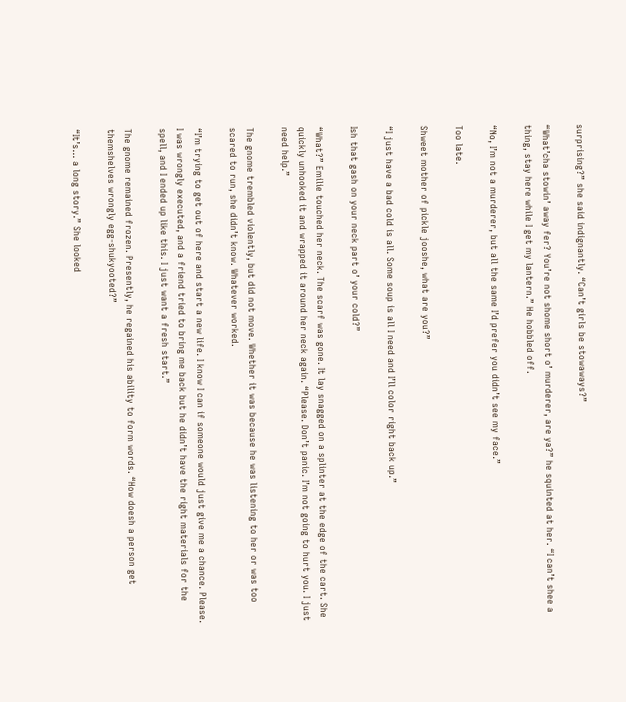surprising?” she said indignantly. “Can’t girls be stowaways?”

“What’cha stowin’ away fer? You’re not shome short o’ murderer, are ya?” he squinted at her. “I can’t shee a thing, stay here while I get my lantern.” He hobbled off.

“No, I’m not a murderer, but all the same I’d prefer you didn’t see my face.”

Too late.

Shweet mother of pickle jooshe, what are you?”

“I just have a bad cold is all. Some soup is all I need and I’ll color right back up.”

Ish that gash on your neck part o’ your cold?”

“What?” Emilie touched her neck. The scarf was gone. It lay snagged on a splinter at the edge of the cart. She quickly unhooked it and wrapped it around her neck again. “Please. Don’t panic. I’m not going to hurt you. I just need help.”

The gnome trembled violently, but did not move. Whether it was because he was listening to her or was too scared to run, she didn’t know. Whatever worked.

“I’m trying to get out of here and start a new life. I know I can if someone would just give me a chance. Please. I was wrongly executed, and a friend tried to bring me back but he didn’t have the right materials for the spell, and I ended up like this. I just want a fresh start.”

The gnome remained frozen. Presently, he regained his ability to form words. “How doesh a person get themshelves wrongly egg-shukyooted?”

“It’s… a long story.” She looked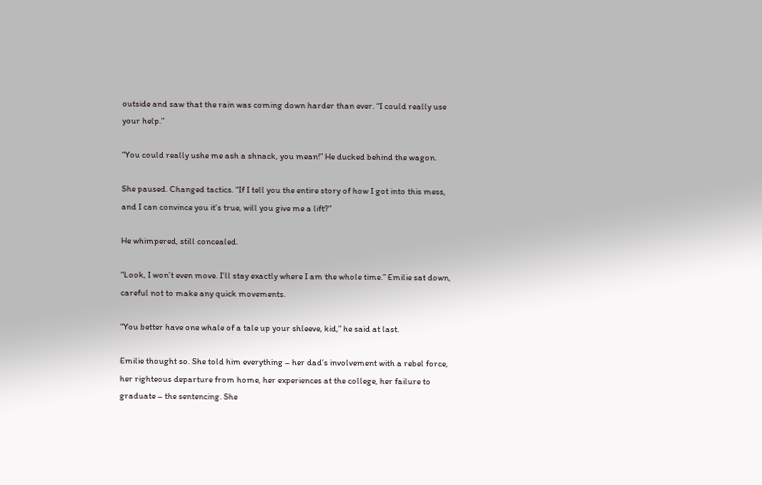outside and saw that the rain was coming down harder than ever. “I could really use your help.”

“You could really ushe me ash a shnack, you mean!” He ducked behind the wagon.

She paused. Changed tactics. “If I tell you the entire story of how I got into this mess, and I can convince you it’s true, will you give me a lift?”

He whimpered, still concealed.

“Look, I won’t even move. I’ll stay exactly where I am the whole time.” Emilie sat down, careful not to make any quick movements.

“You better have one whale of a tale up your shleeve, kid,” he said at last.

Emilie thought so. She told him everything – her dad’s involvement with a rebel force, her righteous departure from home, her experiences at the college, her failure to graduate – the sentencing. She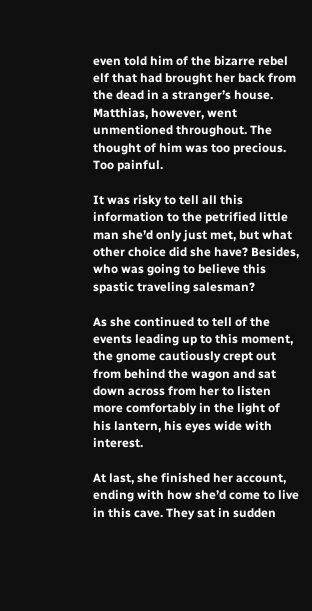even told him of the bizarre rebel elf that had brought her back from the dead in a stranger’s house. Matthias, however, went unmentioned throughout. The thought of him was too precious. Too painful.

It was risky to tell all this information to the petrified little man she’d only just met, but what other choice did she have? Besides, who was going to believe this spastic traveling salesman?

As she continued to tell of the events leading up to this moment, the gnome cautiously crept out from behind the wagon and sat down across from her to listen more comfortably in the light of his lantern, his eyes wide with interest.

At last, she finished her account, ending with how she’d come to live in this cave. They sat in sudden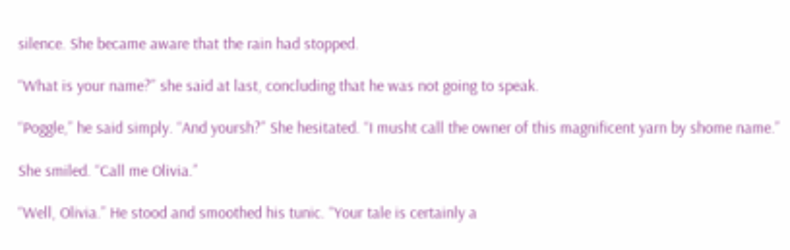silence. She became aware that the rain had stopped.

“What is your name?” she said at last, concluding that he was not going to speak.

“Poggle,” he said simply. “And yoursh?” She hesitated. “I musht call the owner of this magnificent yarn by shome name.”

She smiled. “Call me Olivia.”

“Well, Olivia.” He stood and smoothed his tunic. “Your tale is certainly a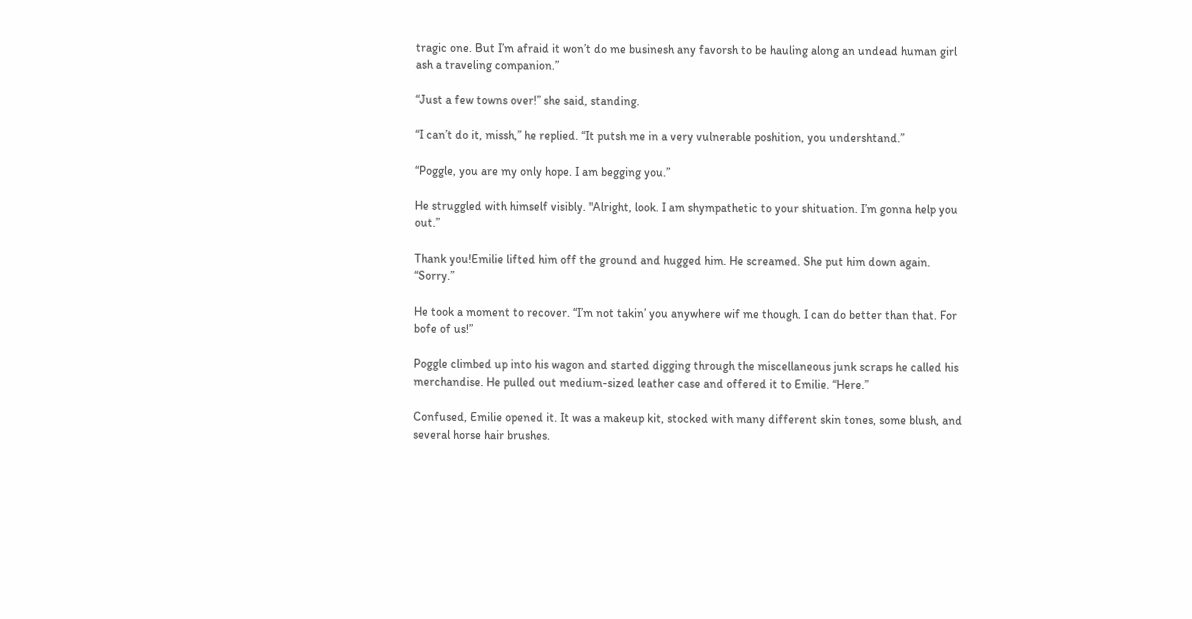tragic one. But I’m afraid it won’t do me businesh any favorsh to be hauling along an undead human girl ash a traveling companion.”

“Just a few towns over!” she said, standing.

“I can’t do it, missh,” he replied. “It putsh me in a very vulnerable poshition, you undershtand.”

“Poggle, you are my only hope. I am begging you.”

He struggled with himself visibly. "Alright, look. I am shympathetic to your shituation. I’m gonna help you out.”

Thank you!Emilie lifted him off the ground and hugged him. He screamed. She put him down again. “Sorry.”

He took a moment to recover. “I’m not takin’ you anywhere wif me though. I can do better than that. For bofe of us!”

Poggle climbed up into his wagon and started digging through the miscellaneous junk scraps he called his merchandise. He pulled out medium-sized leather case and offered it to Emilie. “Here.”

Confused, Emilie opened it. It was a makeup kit, stocked with many different skin tones, some blush, and several horse hair brushes.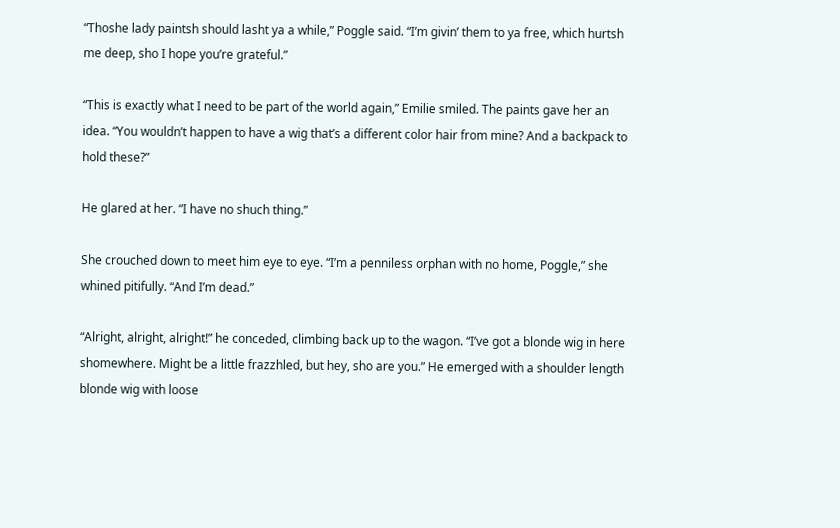“Thoshe lady paintsh should lasht ya a while,” Poggle said. “I’m givin’ them to ya free, which hurtsh me deep, sho I hope you’re grateful.”

“This is exactly what I need to be part of the world again,” Emilie smiled. The paints gave her an idea. “You wouldn’t happen to have a wig that’s a different color hair from mine? And a backpack to hold these?”

He glared at her. “I have no shuch thing.”

She crouched down to meet him eye to eye. “I’m a penniless orphan with no home, Poggle,” she whined pitifully. “And I’m dead.”

“Alright, alright, alright!” he conceded, climbing back up to the wagon. “I’ve got a blonde wig in here shomewhere. Might be a little frazzhled, but hey, sho are you.” He emerged with a shoulder length blonde wig with loose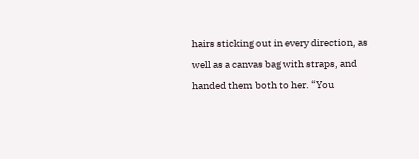hairs sticking out in every direction, as well as a canvas bag with straps, and handed them both to her. “You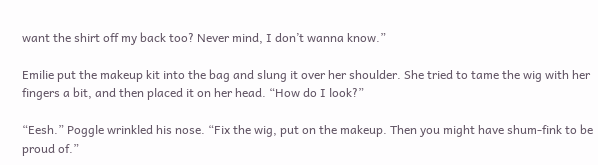want the shirt off my back too? Never mind, I don’t wanna know.”

Emilie put the makeup kit into the bag and slung it over her shoulder. She tried to tame the wig with her fingers a bit, and then placed it on her head. “How do I look?”

“Eesh.” Poggle wrinkled his nose. “Fix the wig, put on the makeup. Then you might have shum-fink to be proud of.”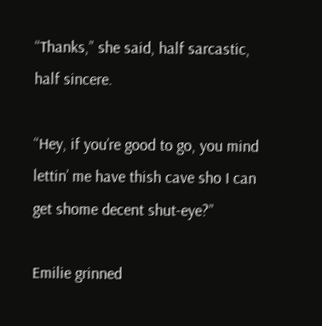“Thanks,” she said, half sarcastic, half sincere.

“Hey, if you’re good to go, you mind lettin’ me have thish cave sho I can get shome decent shut-eye?”

Emilie grinned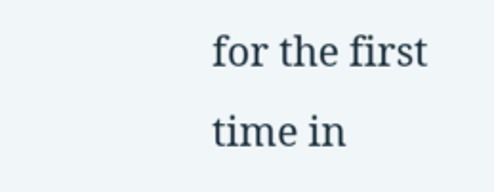for the first time in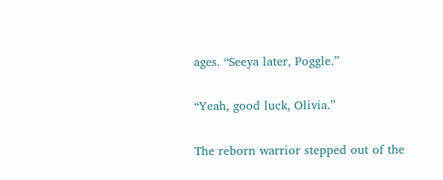ages. “Seeya later, Poggle.”

“Yeah, good luck, Olivia.”

The reborn warrior stepped out of the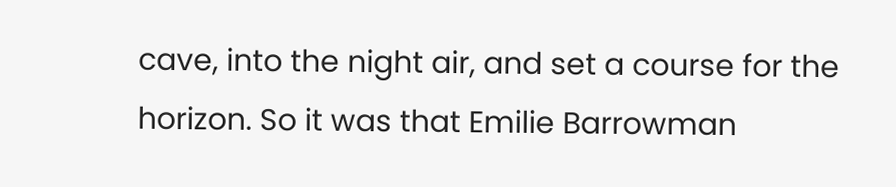cave, into the night air, and set a course for the horizon. So it was that Emilie Barrowman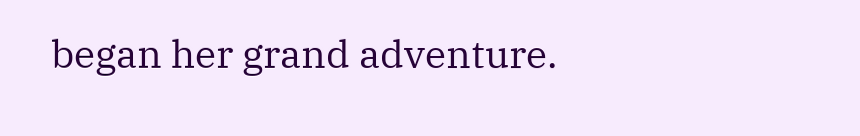began her grand adventure.